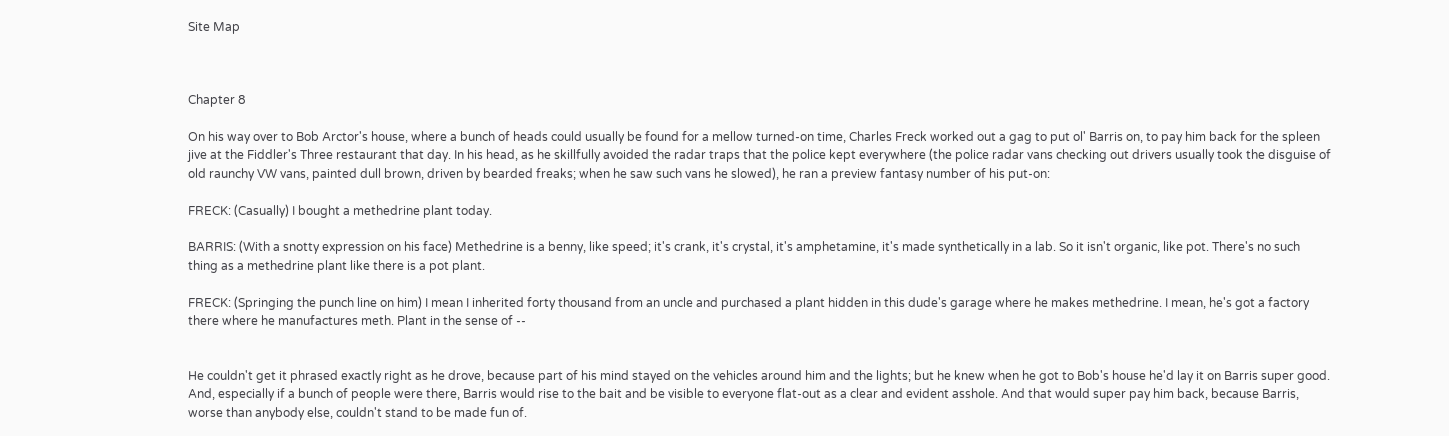Site Map



Chapter 8

On his way over to Bob Arctor's house, where a bunch of heads could usually be found for a mellow turned-on time, Charles Freck worked out a gag to put ol' Barris on, to pay him back for the spleen jive at the Fiddler's Three restaurant that day. In his head, as he skillfully avoided the radar traps that the police kept everywhere (the police radar vans checking out drivers usually took the disguise of old raunchy VW vans, painted dull brown, driven by bearded freaks; when he saw such vans he slowed), he ran a preview fantasy number of his put-on:

FRECK: (Casually) I bought a methedrine plant today.

BARRIS: (With a snotty expression on his face) Methedrine is a benny, like speed; it's crank, it's crystal, it's amphetamine, it's made synthetically in a lab. So it isn't organic, like pot. There's no such thing as a methedrine plant like there is a pot plant.

FRECK: (Springing the punch line on him) I mean I inherited forty thousand from an uncle and purchased a plant hidden in this dude's garage where he makes methedrine. I mean, he's got a factory there where he manufactures meth. Plant in the sense of --


He couldn't get it phrased exactly right as he drove, because part of his mind stayed on the vehicles around him and the lights; but he knew when he got to Bob's house he'd lay it on Barris super good. And, especially if a bunch of people were there, Barris would rise to the bait and be visible to everyone flat-out as a clear and evident asshole. And that would super pay him back, because Barris, worse than anybody else, couldn't stand to be made fun of.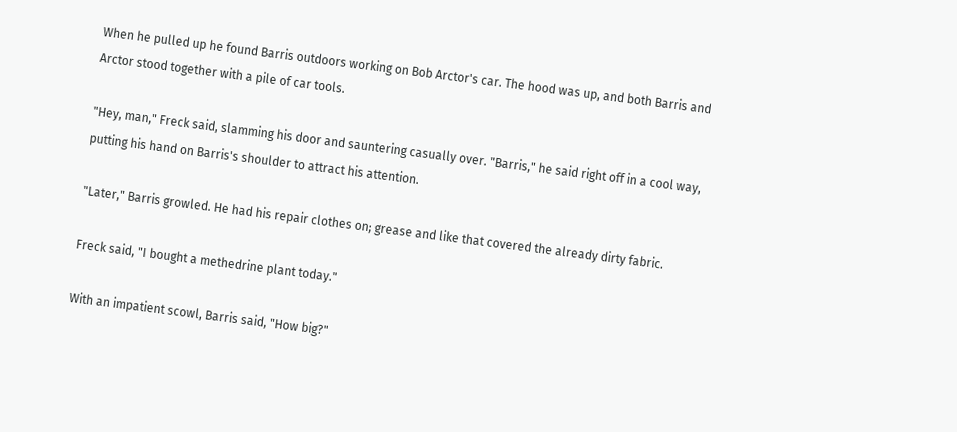When he pulled up he found Barris outdoors working on Bob Arctor's car. The hood was up, and both Barris and Arctor stood together with a pile of car tools.

"Hey, man," Freck said, slamming his door and sauntering casually over. "Barris," he said right off in a cool way, putting his hand on Barris's shoulder to attract his attention.

"Later," Barris growled. He had his repair clothes on; grease and like that covered the already dirty fabric.

Freck said, "I bought a methedrine plant today."

With an impatient scowl, Barris said, "How big?"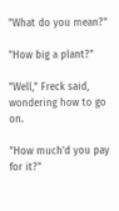"What do you mean?"

"How big a plant?"

"Well," Freck said, wondering how to go on.

"How much'd you pay for it?"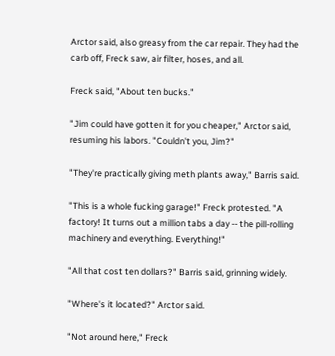Arctor said, also greasy from the car repair. They had the carb off, Freck saw, air filter, hoses, and all.

Freck said, "About ten bucks."

"Jim could have gotten it for you cheaper," Arctor said, resuming his labors. "Couldn't you, Jim?"

"They're practically giving meth plants away," Barris said.

"This is a whole fucking garage!" Freck protested. "A factory! It turns out a million tabs a day -- the pill-rolling machinery and everything. Everything!"

"All that cost ten dollars?" Barris said, grinning widely.

"Where's it located?" Arctor said.

"Not around here," Freck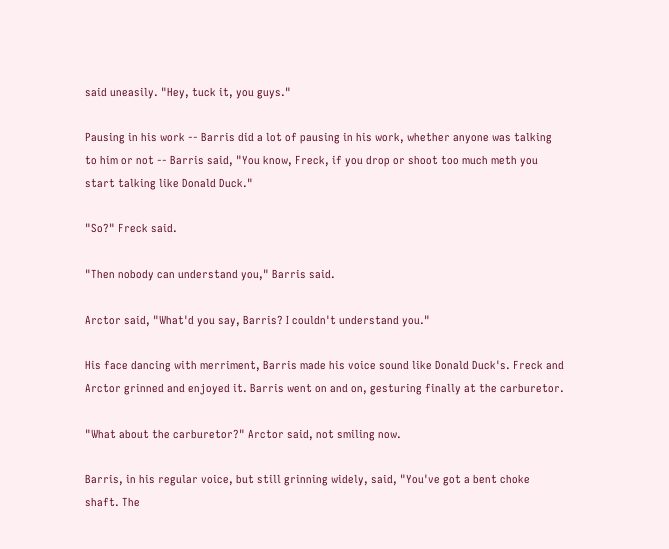said uneasily. "Hey, tuck it, you guys."

Pausing in his work -- Barris did a lot of pausing in his work, whether anyone was talking to him or not -- Barris said, "You know, Freck, if you drop or shoot too much meth you start talking like Donald Duck."

"So?" Freck said.

"Then nobody can understand you," Barris said.

Arctor said, "What'd you say, Barris? I couldn't understand you."

His face dancing with merriment, Barris made his voice sound like Donald Duck's. Freck and Arctor grinned and enjoyed it. Barris went on and on, gesturing finally at the carburetor.

"What about the carburetor?" Arctor said, not smiling now.

Barris, in his regular voice, but still grinning widely, said, "You've got a bent choke shaft. The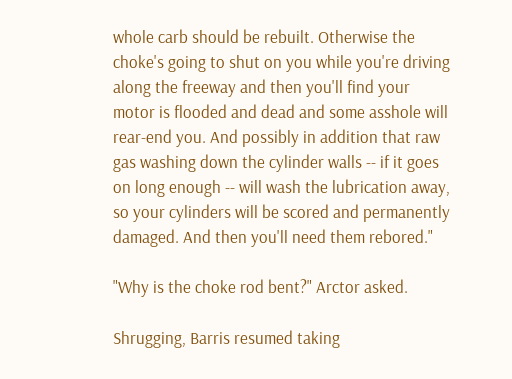whole carb should be rebuilt. Otherwise the choke's going to shut on you while you're driving along the freeway and then you'll find your motor is flooded and dead and some asshole will rear-end you. And possibly in addition that raw gas washing down the cylinder walls -- if it goes on long enough -- will wash the lubrication away, so your cylinders will be scored and permanently damaged. And then you'll need them rebored."

"Why is the choke rod bent?" Arctor asked.

Shrugging, Barris resumed taking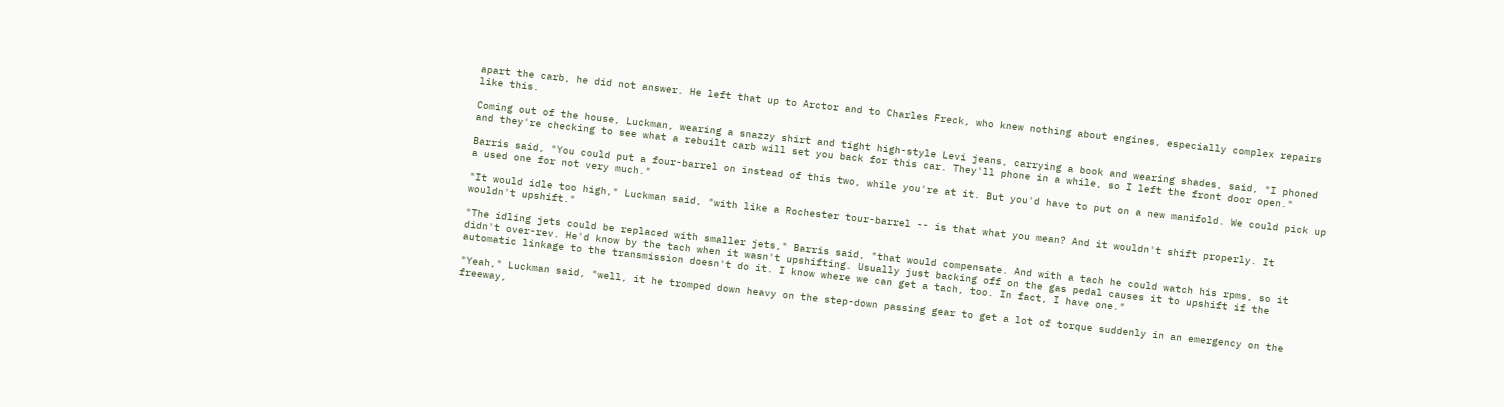apart the carb, he did not answer. He left that up to Arctor and to Charles Freck, who knew nothing about engines, especially complex repairs like this.

Coming out of the house, Luckman, wearing a snazzy shirt and tight high-style Levi jeans, carrying a book and wearing shades, said, "I phoned and they're checking to see what a rebuilt carb will set you back for this car. They'll phone in a while, so I left the front door open."

Barris said, "You could put a four-barrel on instead of this two, while you're at it. But you'd have to put on a new manifold. We could pick up a used one for not very much."

"It would idle too high," Luckman said, "with like a Rochester tour-barrel -- is that what you mean? And it wouldn't shift properly. It wouldn't upshift."

"The idling jets could be replaced with smaller jets," Barris said, "that would compensate. And with a tach he could watch his rpms, so it didn't over-rev. He'd know by the tach when it wasn't upshifting. Usually just backing off on the gas pedal causes it to upshift if the automatic linkage to the transmission doesn't do it. I know where we can get a tach, too. In fact, I have one."

"Yeah," Luckman said, "well, it he tromped down heavy on the step-down passing gear to get a lot of torque suddenly in an emergency on the freeway,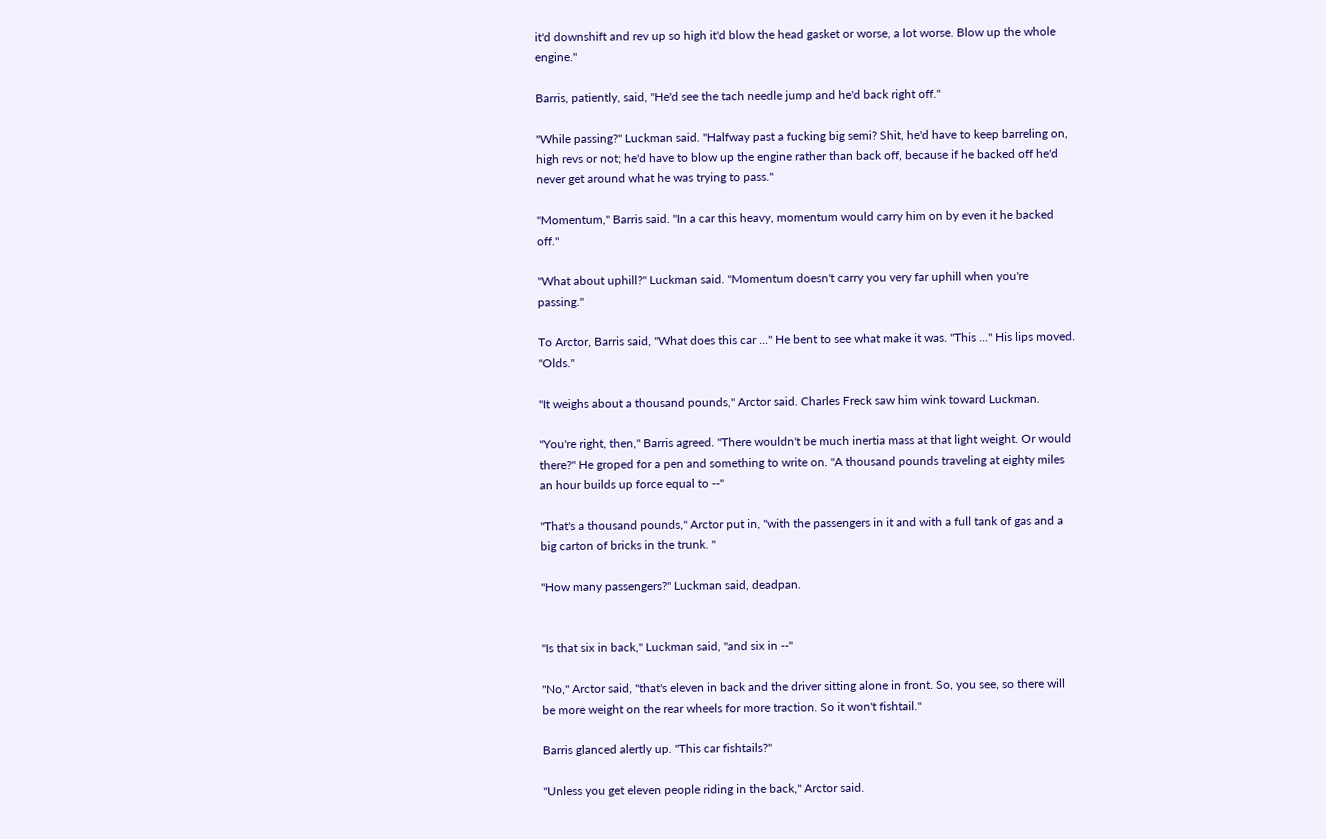it'd downshift and rev up so high it'd blow the head gasket or worse, a lot worse. Blow up the whole engine."

Barris, patiently, said, "He'd see the tach needle jump and he'd back right off."

"While passing?" Luckman said. "Halfway past a fucking big semi? Shit, he'd have to keep barreling on, high revs or not; he'd have to blow up the engine rather than back off, because if he backed off he'd never get around what he was trying to pass."

"Momentum," Barris said. "In a car this heavy, momentum would carry him on by even it he backed off."

"What about uphill?" Luckman said. "Momentum doesn't carry you very far uphill when you're passing."

To Arctor, Barris said, "What does this car ..." He bent to see what make it was. "This ..." His lips moved. "Olds."

"It weighs about a thousand pounds," Arctor said. Charles Freck saw him wink toward Luckman.

"You're right, then," Barris agreed. "There wouldn't be much inertia mass at that light weight. Or would there?" He groped for a pen and something to write on. "A thousand pounds traveling at eighty miles an hour builds up force equal to --"

"That's a thousand pounds," Arctor put in, "with the passengers in it and with a full tank of gas and a big carton of bricks in the trunk. "

"How many passengers?" Luckman said, deadpan.


"Is that six in back," Luckman said, "and six in --"

"No," Arctor said, "that's eleven in back and the driver sitting alone in front. So, you see, so there will be more weight on the rear wheels for more traction. So it won't fishtail."

Barris glanced alertly up. "This car fishtails?"

"Unless you get eleven people riding in the back," Arctor said.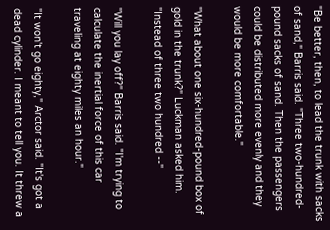"Be better, then, to lead the trunk with sacks of sand," Barris said. "Three two-hundred-pound sacks of sand. Then the passengers could be distributed more evenly and they would be more comfortable."

"What about one six-hundred-pound box of gold in the trunk?" Luckman asked him. "Instead of three two hundred --"

"Will you lay off?" Barris said. "I'm trying to calculate the inertial force of this car traveling at eighty miles an hour."

"It won't go eighty," Arctor said. "It's got a dead cylinder. I meant to tell you. It threw a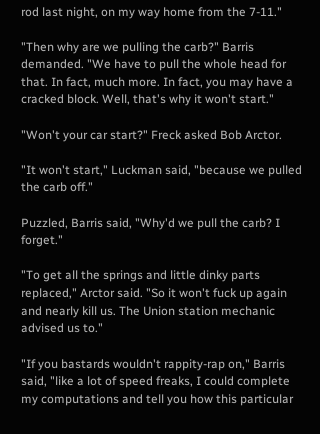rod last night, on my way home from the 7-11."

"Then why are we pulling the carb?" Barris demanded. "We have to pull the whole head for that. In fact, much more. In fact, you may have a cracked block. Well, that's why it won't start."

"Won't your car start?" Freck asked Bob Arctor.

"It won't start," Luckman said, "because we pulled the carb off."

Puzzled, Barris said, "Why'd we pull the carb? I forget."

"To get all the springs and little dinky parts replaced," Arctor said. "So it won't fuck up again and nearly kill us. The Union station mechanic advised us to."

"If you bastards wouldn't rappity-rap on," Barris said, "like a lot of speed freaks, I could complete my computations and tell you how this particular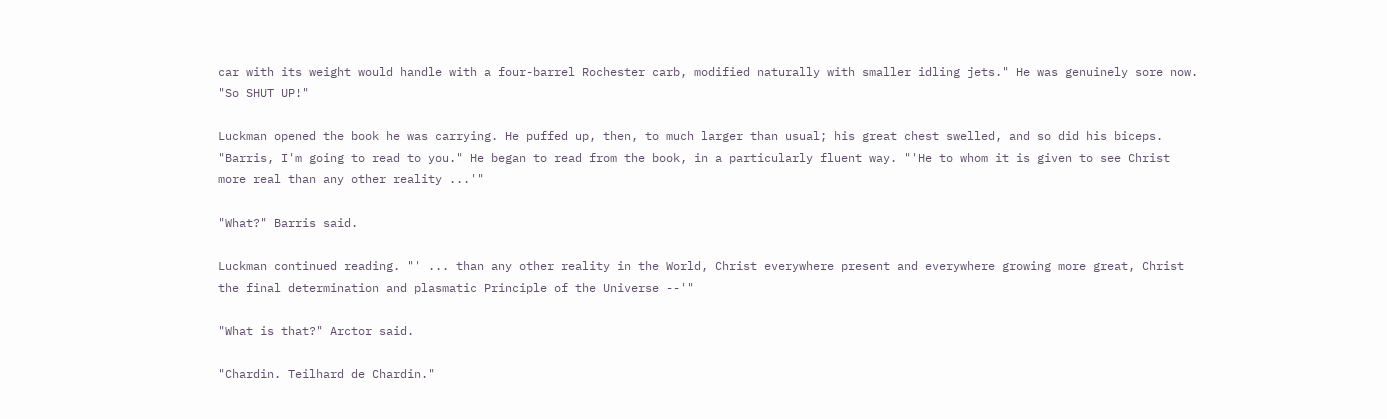car with its weight would handle with a four-barrel Rochester carb, modified naturally with smaller idling jets." He was genuinely sore now. "So SHUT UP!"

Luckman opened the book he was carrying. He puffed up, then, to much larger than usual; his great chest swelled, and so did his biceps. "Barris, I'm going to read to you." He began to read from the book, in a particularly fluent way. "'He to whom it is given to see Christ more real than any other reality ...'"

"What?" Barris said.

Luckman continued reading. "' ... than any other reality in the World, Christ everywhere present and everywhere growing more great, Christ the final determination and plasmatic Principle of the Universe --'"

"What is that?" Arctor said.

"Chardin. Teilhard de Chardin."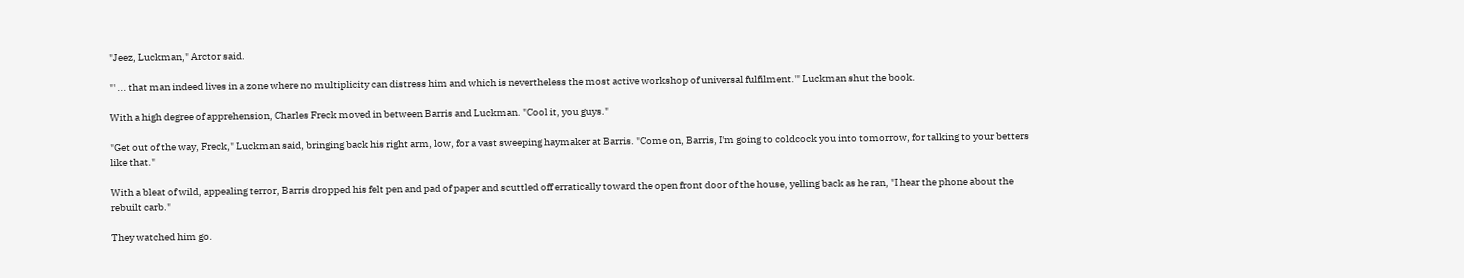"Jeez, Luckman," Arctor said.

"' ... that man indeed lives in a zone where no multiplicity can distress him and which is nevertheless the most active workshop of universal fulfilment.'" Luckman shut the book.

With a high degree of apprehension, Charles Freck moved in between Barris and Luckman. "Cool it, you guys."

"Get out of the way, Freck," Luckman said, bringing back his right arm, low, for a vast sweeping haymaker at Barris. "Come on, Barris, I'm going to coldcock you into tomorrow, for talking to your betters like that."

With a bleat of wild, appealing terror, Barris dropped his felt pen and pad of paper and scuttled off erratically toward the open front door of the house, yelling back as he ran, "I hear the phone about the rebuilt carb."

They watched him go.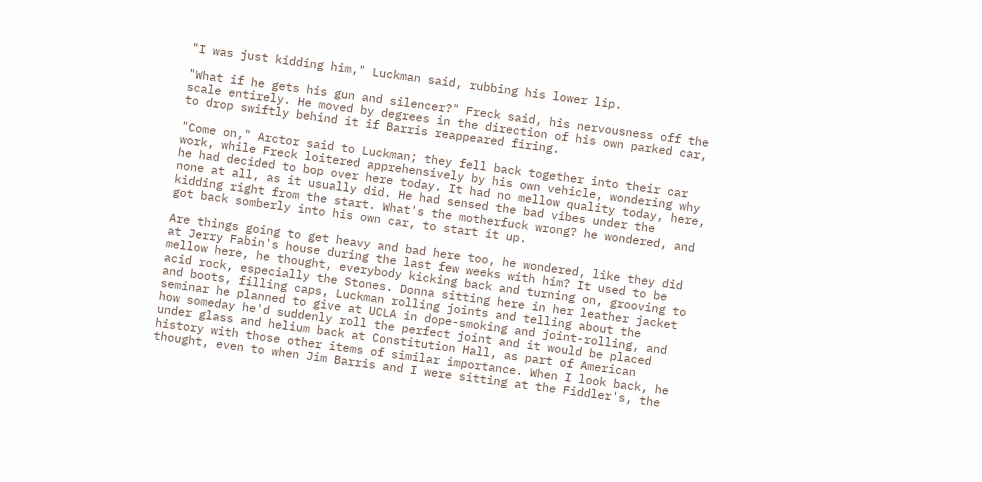"I was just kidding him," Luckman said, rubbing his lower lip.

"What if he gets his gun and silencer?" Freck said, his nervousness off the scale entirely. He moved by degrees in the direction of his own parked car, to drop swiftly behind it if Barris reappeared firing.

"Come on," Arctor said to Luckman; they fell back together into their car work, while Freck loitered apprehensively by his own vehicle, wondering why he had decided to bop over here today. It had no mellow quality today, here, none at all, as it usually did. He had sensed the bad vibes under the kidding right from the start. What's the motherfuck wrong? he wondered, and got back somberly into his own car, to start it up.

Are things going to get heavy and bad here too, he wondered, like they did at Jerry Fabin's house during the last few weeks with him? It used to be mellow here, he thought, everybody kicking back and turning on, grooving to acid rock, especially the Stones. Donna sitting here in her leather jacket and boots, filling caps, Luckman rolling joints and telling about the seminar he planned to give at UCLA in dope-smoking and joint-rolling, and how someday he'd suddenly roll the perfect joint and it would be placed under glass and helium back at Constitution Hall, as part of American history with those other items of similar importance. When I look back, he thought, even to when Jim Barris and I were sitting at the Fiddler's, the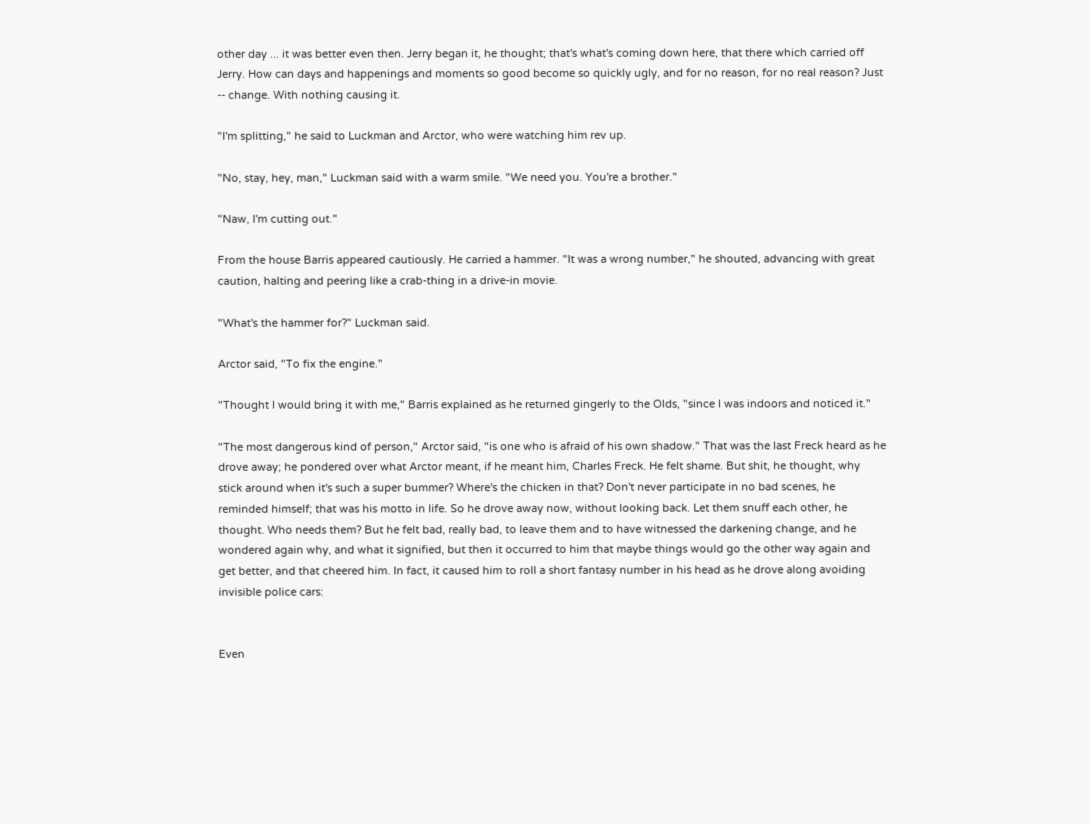other day ... it was better even then. Jerry began it, he thought; that's what's coming down here, that there which carried off Jerry. How can days and happenings and moments so good become so quickly ugly, and for no reason, for no real reason? Just -- change. With nothing causing it.

"I'm splitting," he said to Luckman and Arctor, who were watching him rev up.

"No, stay, hey, man," Luckman said with a warm smile. "We need you. You're a brother."

"Naw, I'm cutting out."

From the house Barris appeared cautiously. He carried a hammer. "It was a wrong number," he shouted, advancing with great caution, halting and peering like a crab-thing in a drive-in movie.

"What's the hammer for?" Luckman said.

Arctor said, "To fix the engine."

"Thought I would bring it with me," Barris explained as he returned gingerly to the Olds, "since I was indoors and noticed it."

"The most dangerous kind of person," Arctor said, "is one who is afraid of his own shadow." That was the last Freck heard as he drove away; he pondered over what Arctor meant, if he meant him, Charles Freck. He felt shame. But shit, he thought, why stick around when it's such a super bummer? Where's the chicken in that? Don't never participate in no bad scenes, he reminded himself; that was his motto in life. So he drove away now, without looking back. Let them snuff each other, he thought. Who needs them? But he felt bad, really bad, to leave them and to have witnessed the darkening change, and he wondered again why, and what it signified, but then it occurred to him that maybe things would go the other way again and get better, and that cheered him. In fact, it caused him to roll a short fantasy number in his head as he drove along avoiding invisible police cars:


Even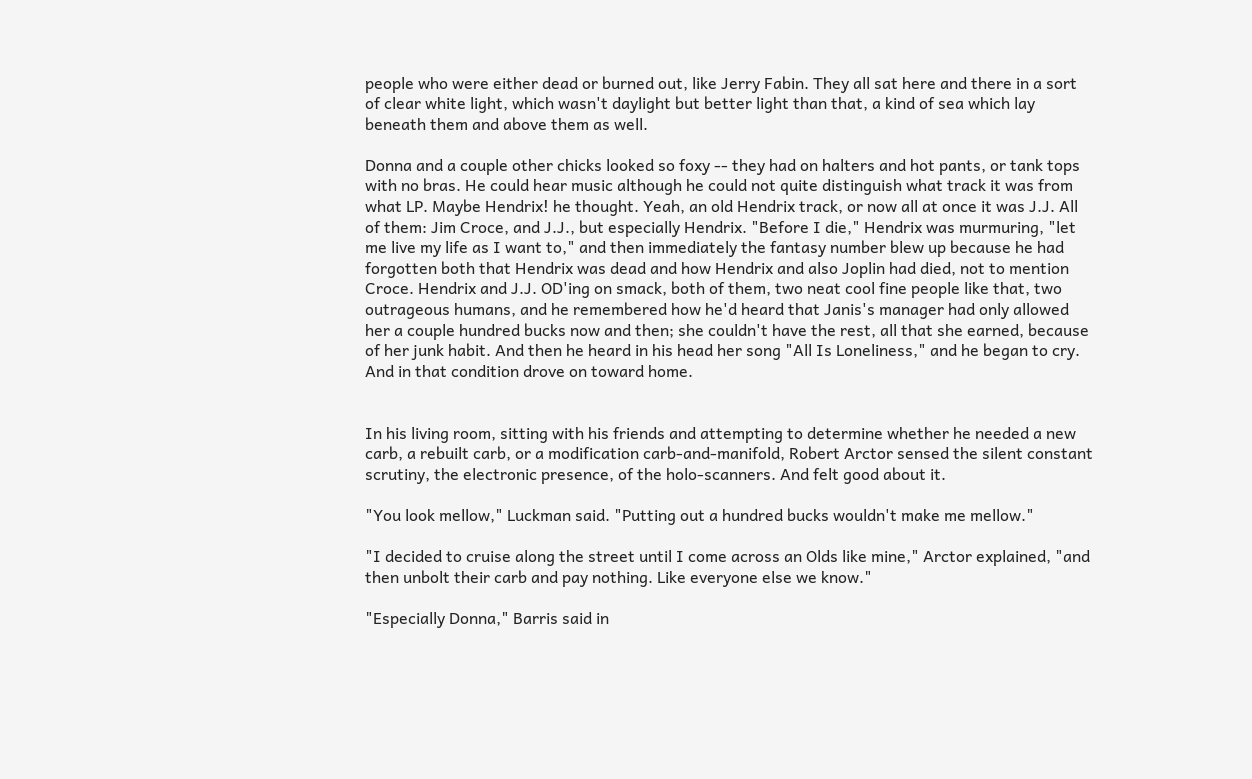people who were either dead or burned out, like Jerry Fabin. They all sat here and there in a sort of clear white light, which wasn't daylight but better light than that, a kind of sea which lay beneath them and above them as well.

Donna and a couple other chicks looked so foxy -- they had on halters and hot pants, or tank tops with no bras. He could hear music although he could not quite distinguish what track it was from what LP. Maybe Hendrix! he thought. Yeah, an old Hendrix track, or now all at once it was J.J. All of them: Jim Croce, and J.J., but especially Hendrix. "Before I die," Hendrix was murmuring, "let me live my life as I want to," and then immediately the fantasy number blew up because he had forgotten both that Hendrix was dead and how Hendrix and also Joplin had died, not to mention Croce. Hendrix and J.J. OD'ing on smack, both of them, two neat cool fine people like that, two outrageous humans, and he remembered how he'd heard that Janis's manager had only allowed her a couple hundred bucks now and then; she couldn't have the rest, all that she earned, because of her junk habit. And then he heard in his head her song "All Is Loneliness," and he began to cry. And in that condition drove on toward home.


In his living room, sitting with his friends and attempting to determine whether he needed a new carb, a rebuilt carb, or a modification carb-and-manifold, Robert Arctor sensed the silent constant scrutiny, the electronic presence, of the holo-scanners. And felt good about it.

"You look mellow," Luckman said. "Putting out a hundred bucks wouldn't make me mellow."

"I decided to cruise along the street until I come across an Olds like mine," Arctor explained, "and then unbolt their carb and pay nothing. Like everyone else we know."

"Especially Donna," Barris said in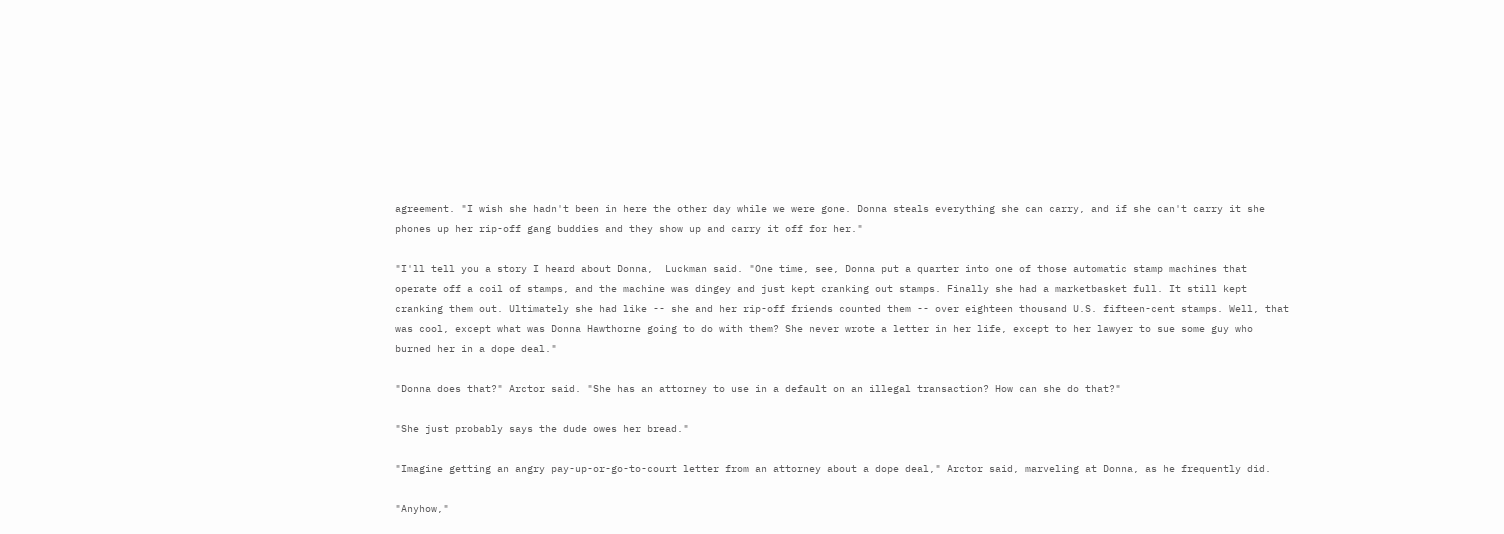agreement. "I wish she hadn't been in here the other day while we were gone. Donna steals everything she can carry, and if she can't carry it she phones up her rip-off gang buddies and they show up and carry it off for her."

"I'll tell you a story I heard about Donna,  Luckman said. "One time, see, Donna put a quarter into one of those automatic stamp machines that operate off a coil of stamps, and the machine was dingey and just kept cranking out stamps. Finally she had a marketbasket full. It still kept cranking them out. Ultimately she had like -- she and her rip-off friends counted them -- over eighteen thousand U.S. fifteen-cent stamps. Well, that was cool, except what was Donna Hawthorne going to do with them? She never wrote a letter in her life, except to her lawyer to sue some guy who burned her in a dope deal."

"Donna does that?" Arctor said. "She has an attorney to use in a default on an illegal transaction? How can she do that?"

"She just probably says the dude owes her bread."

"Imagine getting an angry pay-up-or-go-to-court letter from an attorney about a dope deal," Arctor said, marveling at Donna, as he frequently did.

"Anyhow,"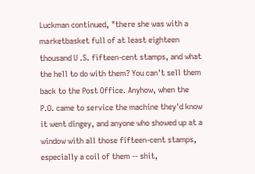Luckman continued, "there she was with a marketbasket full of at least eighteen thousand U .S. fifteen-cent stamps, and what the hell to do with them? You can't sell them back to the Post Office. Anyhow, when the P.O. came to service the machine they'd know it went dingey, and anyone who showed up at a window with all those fifteen-cent stamps, especially a coil of them -- shit,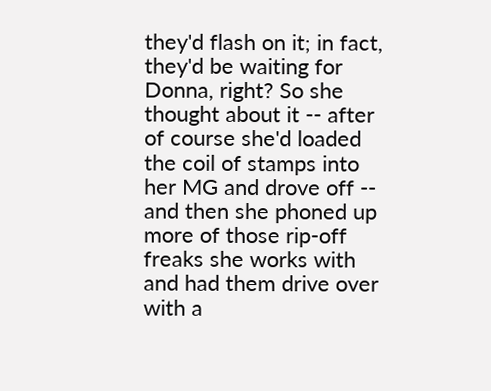they'd flash on it; in fact, they'd be waiting for Donna, right? So she thought about it -- after of course she'd loaded the coil of stamps into her MG and drove off -- and then she phoned up more of those rip-off freaks she works with and had them drive over with a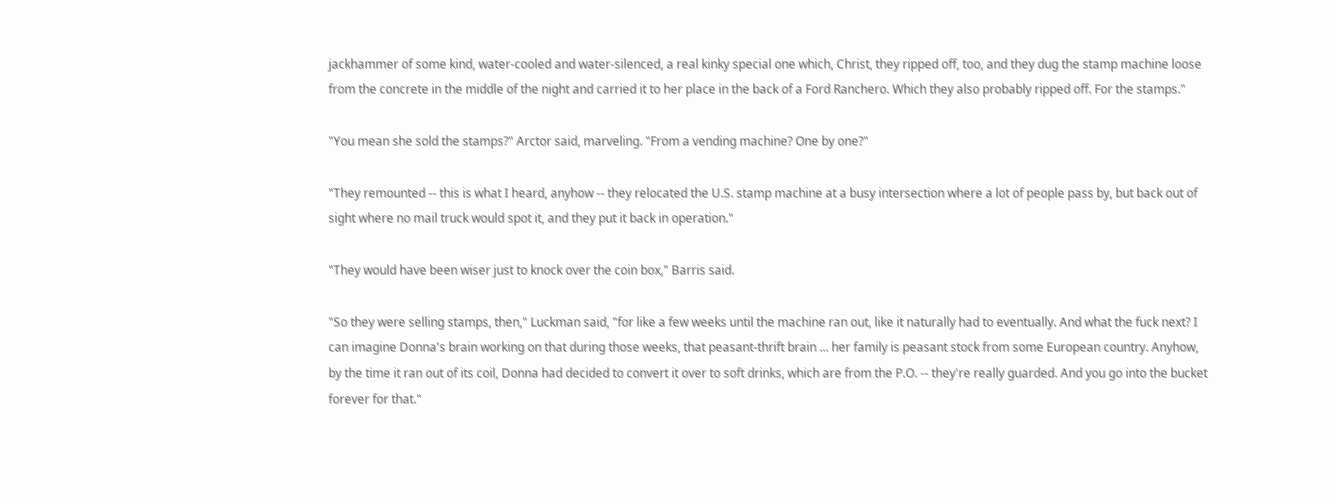jackhammer of some kind, water-cooled and water-silenced, a real kinky special one which, Christ, they ripped off, too, and they dug the stamp machine loose from the concrete in the middle of the night and carried it to her place in the back of a Ford Ranchero. Which they also probably ripped off. For the stamps."

"You mean she sold the stamps?" Arctor said, marveling. "From a vending machine? One by one?"

"They remounted -- this is what I heard, anyhow -- they relocated the U.S. stamp machine at a busy intersection where a lot of people pass by, but back out of sight where no mail truck would spot it, and they put it back in operation."

"They would have been wiser just to knock over the coin box," Barris said.

"So they were selling stamps, then," Luckman said, "for like a few weeks until the machine ran out, like it naturally had to eventually. And what the fuck next? I can imagine Donna's brain working on that during those weeks, that peasant-thrift brain ... her family is peasant stock from some European country. Anyhow, by the time it ran out of its coil, Donna had decided to convert it over to soft drinks, which are from the P.O. -- they're really guarded. And you go into the bucket forever for that."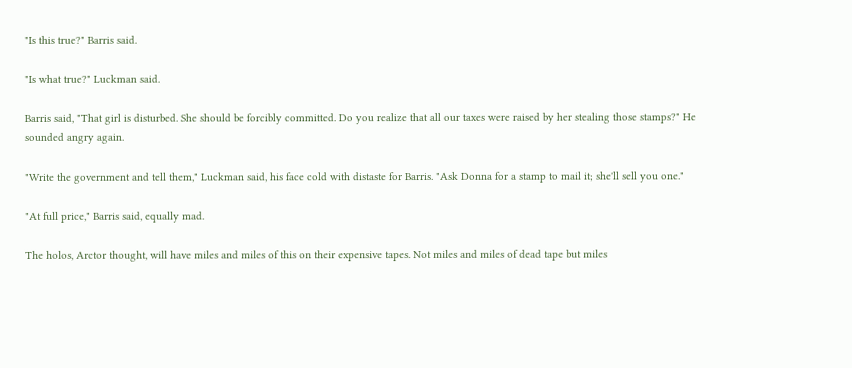"Is this true?" Barris said.

"Is what true?" Luckman said.

Barris said, "That girl is disturbed. She should be forcibly committed. Do you realize that all our taxes were raised by her stealing those stamps?" He sounded angry again.

"Write the government and tell them," Luckman said, his face cold with distaste for Barris. "Ask Donna for a stamp to mail it; she'll sell you one."

"At full price," Barris said, equally mad.

The holos, Arctor thought, will have miles and miles of this on their expensive tapes. Not miles and miles of dead tape but miles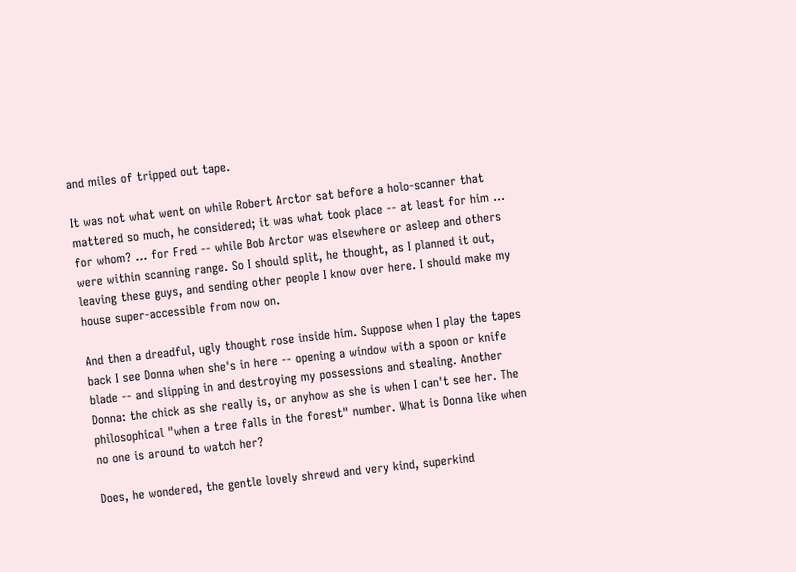and miles of tripped out tape.

It was not what went on while Robert Arctor sat before a holo-scanner that mattered so much, he considered; it was what took place -- at least for him ... for whom? ... for Fred -- while Bob Arctor was elsewhere or asleep and others were within scanning range. So I should split, he thought, as I planned it out, leaving these guys, and sending other people I know over here. I should make my house super-accessible from now on.

And then a dreadful, ugly thought rose inside him. Suppose when I play the tapes back I see Donna when she's in here -- opening a window with a spoon or knife blade -- and slipping in and destroying my possessions and stealing. Another Donna: the chick as she really is, or anyhow as she is when I can't see her. The philosophical "when a tree falls in the forest" number. What is Donna like when no one is around to watch her?

Does, he wondered, the gentle lovely shrewd and very kind, superkind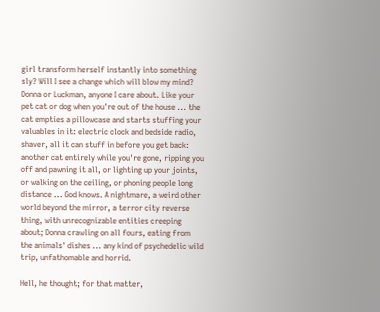girl transform herself instantly into something sly? Will I see a change which will blow my mind? Donna or Luckman, anyone I care about. Like your pet cat or dog when you're out of the house ... the cat empties a pillowcase and starts stuffing your valuables in it: electric clock and bedside radio, shaver, all it can stuff in before you get back: another cat entirely while you're gone, ripping you off and pawning it all, or lighting up your joints, or walking on the ceiling, or phoning people long distance ... God knows. A nightmare, a weird other world beyond the mirror, a terror city reverse thing, with unrecognizable entities creeping about; Donna crawling on all fours, eating from the animals' dishes ... any kind of psychedelic wild trip, unfathomable and horrid.

Hell, he thought; for that matter,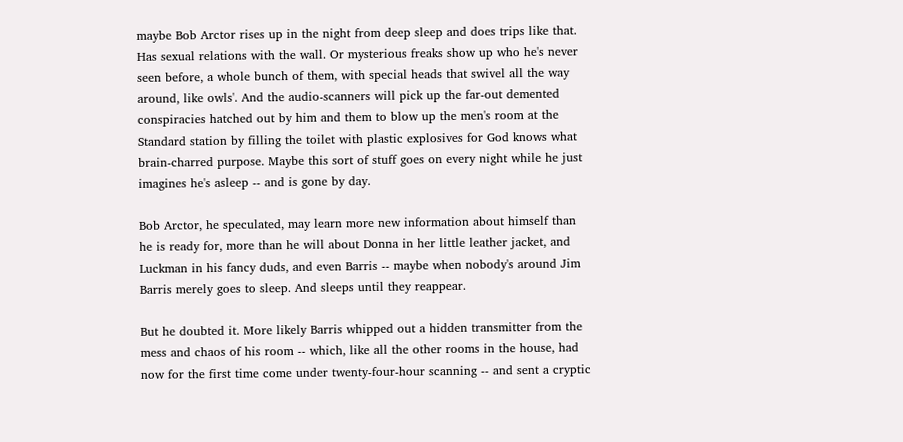maybe Bob Arctor rises up in the night from deep sleep and does trips like that. Has sexual relations with the wall. Or mysterious freaks show up who he's never seen before, a whole bunch of them, with special heads that swivel all the way around, like owls'. And the audio-scanners will pick up the far-out demented conspiracies hatched out by him and them to blow up the men's room at the Standard station by filling the toilet with plastic explosives for God knows what brain-charred purpose. Maybe this sort of stuff goes on every night while he just imagines he's asleep -- and is gone by day.

Bob Arctor, he speculated, may learn more new information about himself than he is ready for, more than he will about Donna in her little leather jacket, and Luckman in his fancy duds, and even Barris -- maybe when nobody's around Jim Barris merely goes to sleep. And sleeps until they reappear.

But he doubted it. More likely Barris whipped out a hidden transmitter from the mess and chaos of his room -- which, like all the other rooms in the house, had now for the first time come under twenty-four-hour scanning -- and sent a cryptic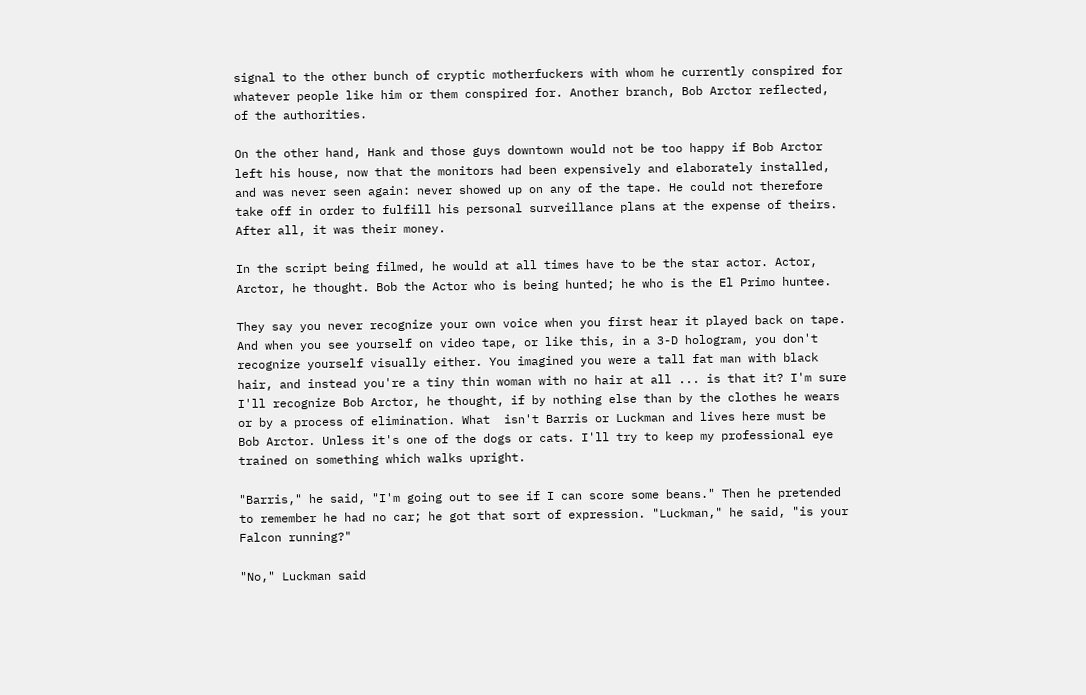signal to the other bunch of cryptic motherfuckers with whom he currently conspired for whatever people like him or them conspired for. Another branch, Bob Arctor reflected, of the authorities.

On the other hand, Hank and those guys downtown would not be too happy if Bob Arctor left his house, now that the monitors had been expensively and elaborately installed, and was never seen again: never showed up on any of the tape. He could not therefore take off in order to fulfill his personal surveillance plans at the expense of theirs. After all, it was their money.

In the script being filmed, he would at all times have to be the star actor. Actor, Arctor, he thought. Bob the Actor who is being hunted; he who is the El Primo huntee.

They say you never recognize your own voice when you first hear it played back on tape. And when you see yourself on video tape, or like this, in a 3-D hologram, you don't recognize yourself visually either. You imagined you were a tall fat man with black hair, and instead you're a tiny thin woman with no hair at all ... is that it? I'm sure I'll recognize Bob Arctor, he thought, if by nothing else than by the clothes he wears or by a process of elimination. What  isn't Barris or Luckman and lives here must be Bob Arctor. Unless it's one of the dogs or cats. I'll try to keep my professional eye trained on something which walks upright.

"Barris," he said, "I'm going out to see if I can score some beans." Then he pretended to remember he had no car; he got that sort of expression. "Luckman," he said, "is your Falcon running?"

"No," Luckman said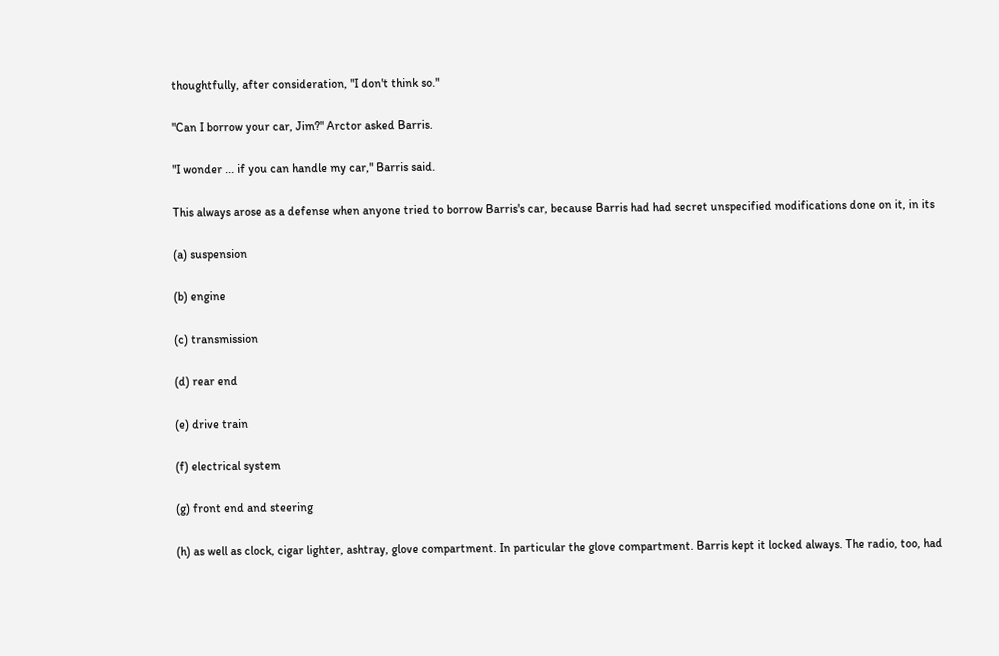thoughtfully, after consideration, "I don't think so."

"Can I borrow your car, Jim?" Arctor asked Barris.

"I wonder ... if you can handle my car," Barris said.

This always arose as a defense when anyone tried to borrow Barris's car, because Barris had had secret unspecified modifications done on it, in its

(a) suspension

(b) engine

(c) transmission

(d) rear end

(e) drive train

(f) electrical system

(g) front end and steering

(h) as well as clock, cigar lighter, ashtray, glove compartment. In particular the glove compartment. Barris kept it locked always. The radio, too, had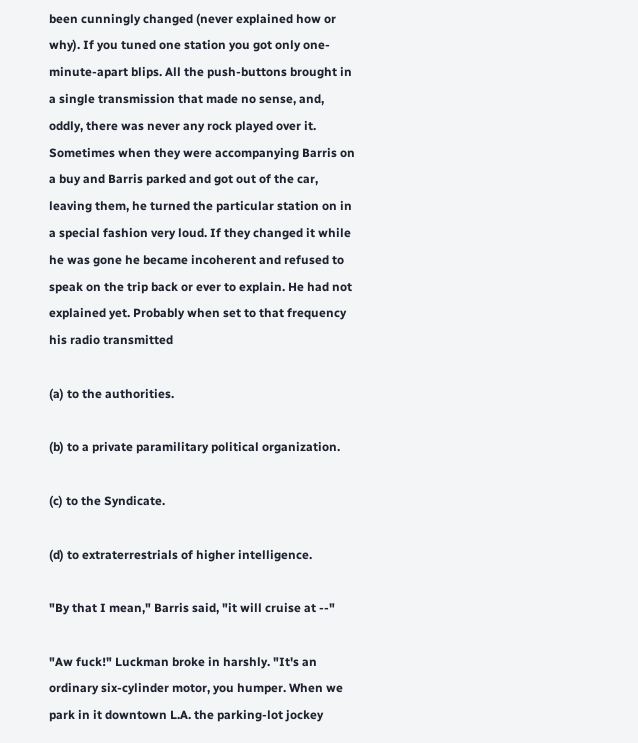been cunningly changed (never explained how or why). If you tuned one station you got only one-minute-apart blips. All the push-buttons brought in a single transmission that made no sense, and, oddly, there was never any rock played over it. Sometimes when they were accompanying Barris on a buy and Barris parked and got out of the car, leaving them, he turned the particular station on in a special fashion very loud. If they changed it while he was gone he became incoherent and refused to speak on the trip back or ever to explain. He had not explained yet. Probably when set to that frequency his radio transmitted

(a) to the authorities.

(b) to a private paramilitary political organization.

(c) to the Syndicate.

(d) to extraterrestrials of higher intelligence.

"By that I mean," Barris said, "it will cruise at --"

"Aw fuck!" Luckman broke in harshly. "It's an ordinary six-cylinder motor, you humper. When we park in it downtown L.A. the parking-lot jockey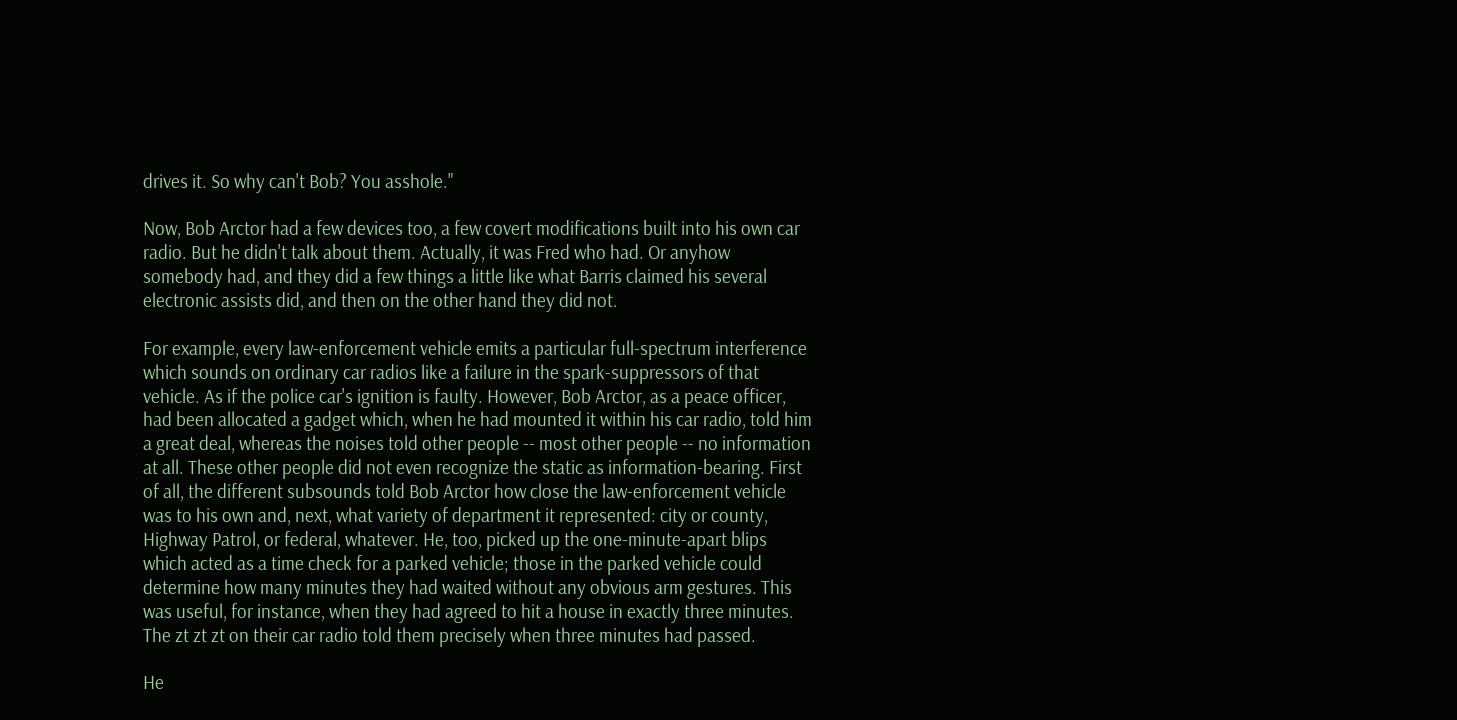drives it. So why can't Bob? You asshole."

Now, Bob Arctor had a few devices too, a few covert modifications built into his own car radio. But he didn't talk about them. Actually, it was Fred who had. Or anyhow somebody had, and they did a few things a little like what Barris claimed his several electronic assists did, and then on the other hand they did not.

For example, every law-enforcement vehicle emits a particular full-spectrum interference which sounds on ordinary car radios like a failure in the spark-suppressors of that vehicle. As if the police car's ignition is faulty. However, Bob Arctor, as a peace officer, had been allocated a gadget which, when he had mounted it within his car radio, told him a great deal, whereas the noises told other people -- most other people -- no information at all. These other people did not even recognize the static as information-bearing. First of all, the different subsounds told Bob Arctor how close the law-enforcement vehicle was to his own and, next, what variety of department it represented: city or county, Highway Patrol, or federal, whatever. He, too, picked up the one-minute-apart blips which acted as a time check for a parked vehicle; those in the parked vehicle could determine how many minutes they had waited without any obvious arm gestures. This was useful, for instance, when they had agreed to hit a house in exactly three minutes. The zt zt zt on their car radio told them precisely when three minutes had passed.

He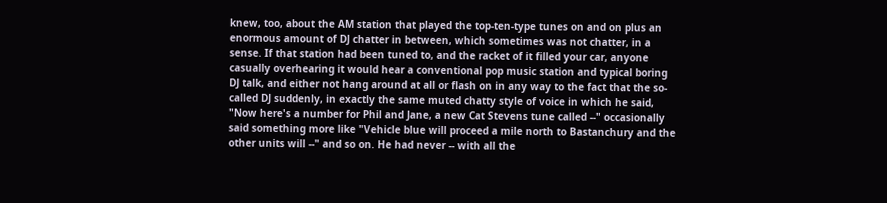knew, too, about the AM station that played the top-ten-type tunes on and on plus an enormous amount of DJ chatter in between, which sometimes was not chatter, in a sense. If that station had been tuned to, and the racket of it filled your car, anyone casually overhearing it would hear a conventional pop music station and typical boring DJ talk, and either not hang around at all or flash on in any way to the fact that the so-called DJ suddenly, in exactly the same muted chatty style of voice in which he said, "Now here's a number for Phil and Jane, a new Cat Stevens tune called --" occasionally said something more like "Vehicle blue will proceed a mile north to Bastanchury and the other units will --" and so on. He had never -- with all the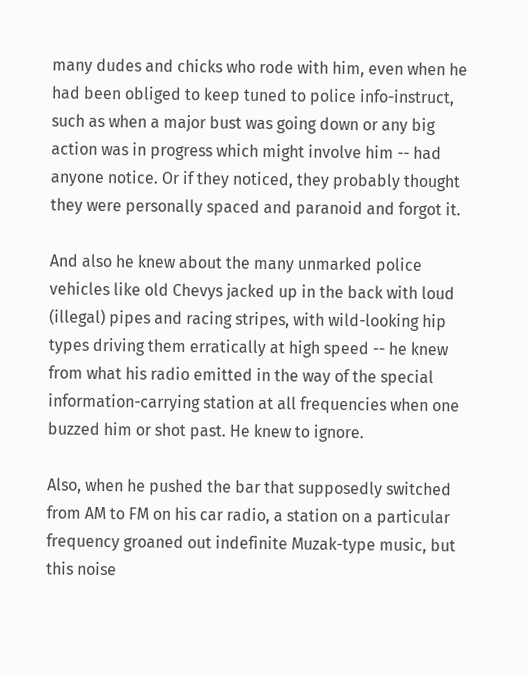many dudes and chicks who rode with him, even when he had been obliged to keep tuned to police info-instruct, such as when a major bust was going down or any big action was in progress which might involve him -- had anyone notice. Or if they noticed, they probably thought they were personally spaced and paranoid and forgot it.

And also he knew about the many unmarked police vehicles like old Chevys jacked up in the back with loud (illegal) pipes and racing stripes, with wild-looking hip types driving them erratically at high speed -- he knew from what his radio emitted in the way of the special information-carrying station at all frequencies when one buzzed him or shot past. He knew to ignore.

Also, when he pushed the bar that supposedly switched from AM to FM on his car radio, a station on a particular frequency groaned out indefinite Muzak-type music, but this noise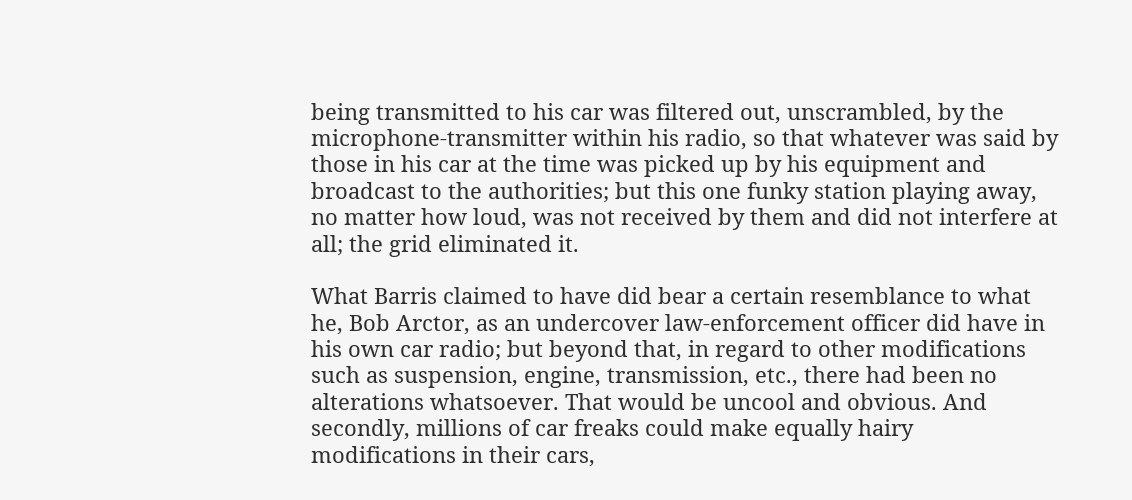being transmitted to his car was filtered out, unscrambled, by the microphone-transmitter within his radio, so that whatever was said by those in his car at the time was picked up by his equipment and broadcast to the authorities; but this one funky station playing away, no matter how loud, was not received by them and did not interfere at all; the grid eliminated it.

What Barris claimed to have did bear a certain resemblance to what he, Bob Arctor, as an undercover law-enforcement officer did have in his own car radio; but beyond that, in regard to other modifications such as suspension, engine, transmission, etc., there had been no alterations whatsoever. That would be uncool and obvious. And secondly, millions of car freaks could make equally hairy modifications in their cars,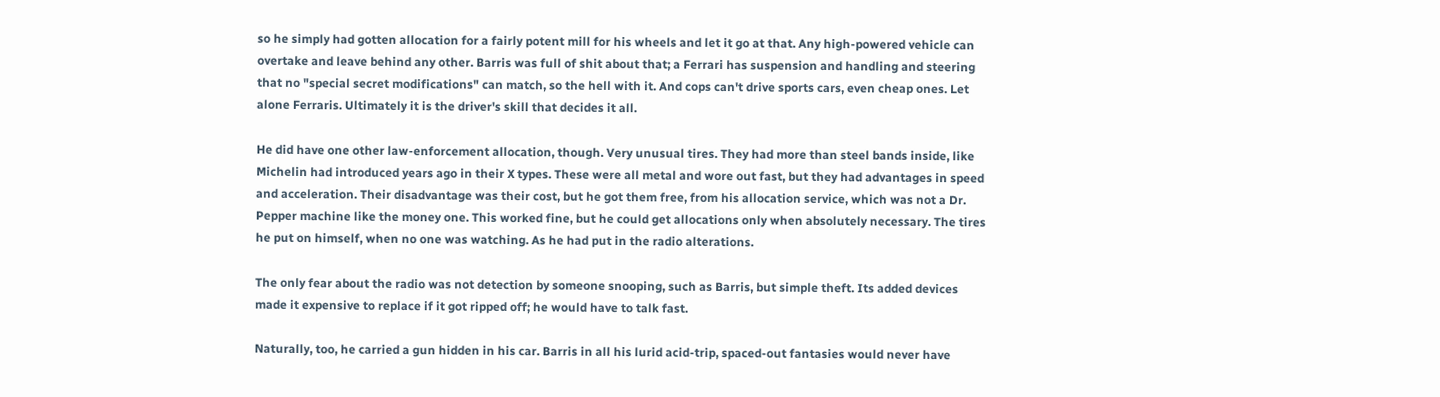so he simply had gotten allocation for a fairly potent mill for his wheels and let it go at that. Any high-powered vehicle can overtake and leave behind any other. Barris was full of shit about that; a Ferrari has suspension and handling and steering that no "special secret modifications" can match, so the hell with it. And cops can't drive sports cars, even cheap ones. Let alone Ferraris. Ultimately it is the driver's skill that decides it all.

He did have one other law-enforcement allocation, though. Very unusual tires. They had more than steel bands inside, like Michelin had introduced years ago in their X types. These were all metal and wore out fast, but they had advantages in speed and acceleration. Their disadvantage was their cost, but he got them free, from his allocation service, which was not a Dr. Pepper machine like the money one. This worked fine, but he could get allocations only when absolutely necessary. The tires he put on himself, when no one was watching. As he had put in the radio alterations.

The only fear about the radio was not detection by someone snooping, such as Barris, but simple theft. Its added devices made it expensive to replace if it got ripped off; he would have to talk fast.

Naturally, too, he carried a gun hidden in his car. Barris in all his lurid acid-trip, spaced-out fantasies would never have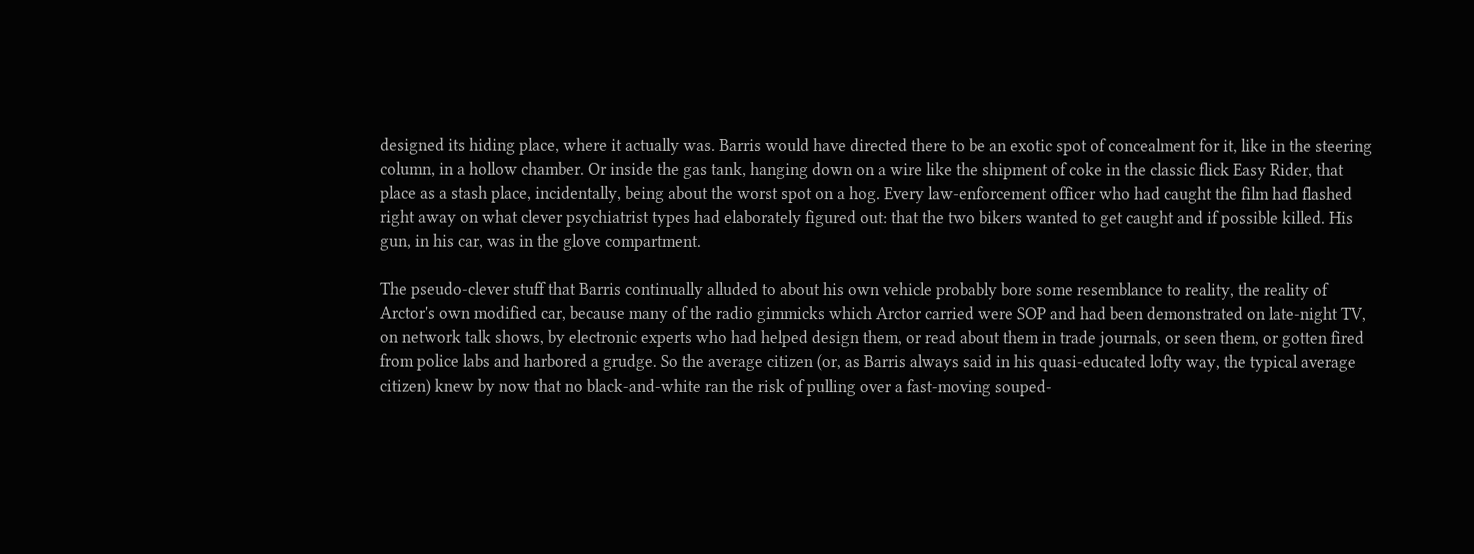designed its hiding place, where it actually was. Barris would have directed there to be an exotic spot of concealment for it, like in the steering column, in a hollow chamber. Or inside the gas tank, hanging down on a wire like the shipment of coke in the classic flick Easy Rider, that place as a stash place, incidentally, being about the worst spot on a hog. Every law-enforcement officer who had caught the film had flashed right away on what clever psychiatrist types had elaborately figured out: that the two bikers wanted to get caught and if possible killed. His gun, in his car, was in the glove compartment.

The pseudo-clever stuff that Barris continually alluded to about his own vehicle probably bore some resemblance to reality, the reality of Arctor's own modified car, because many of the radio gimmicks which Arctor carried were SOP and had been demonstrated on late-night TV, on network talk shows, by electronic experts who had helped design them, or read about them in trade journals, or seen them, or gotten fired from police labs and harbored a grudge. So the average citizen (or, as Barris always said in his quasi-educated lofty way, the typical average citizen) knew by now that no black-and-white ran the risk of pulling over a fast-moving souped-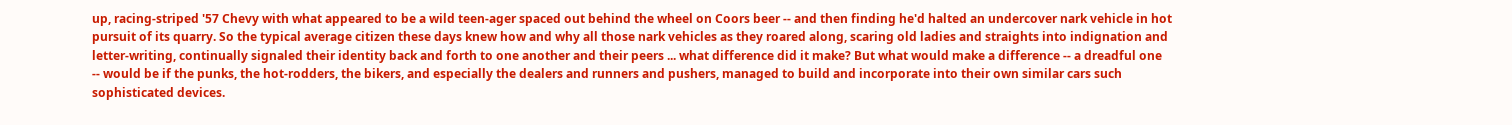up, racing-striped '57 Chevy with what appeared to be a wild teen-ager spaced out behind the wheel on Coors beer -- and then finding he'd halted an undercover nark vehicle in hot pursuit of its quarry. So the typical average citizen these days knew how and why all those nark vehicles as they roared along, scaring old ladies and straights into indignation and letter-writing, continually signaled their identity back and forth to one another and their peers ... what difference did it make? But what would make a difference -- a dreadful one -- would be if the punks, the hot-rodders, the bikers, and especially the dealers and runners and pushers, managed to build and incorporate into their own similar cars such sophisticated devices.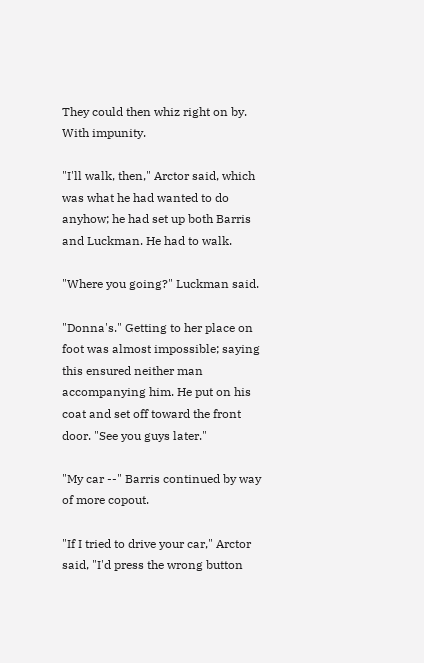They could then whiz right on by. With impunity.

"I'll walk, then," Arctor said, which was what he had wanted to do anyhow; he had set up both Barris and Luckman. He had to walk.

"Where you going?" Luckman said.

"Donna's." Getting to her place on foot was almost impossible; saying this ensured neither man accompanying him. He put on his coat and set off toward the front door. "See you guys later."

"My car --" Barris continued by way of more copout.

"If I tried to drive your car," Arctor said, "I'd press the wrong button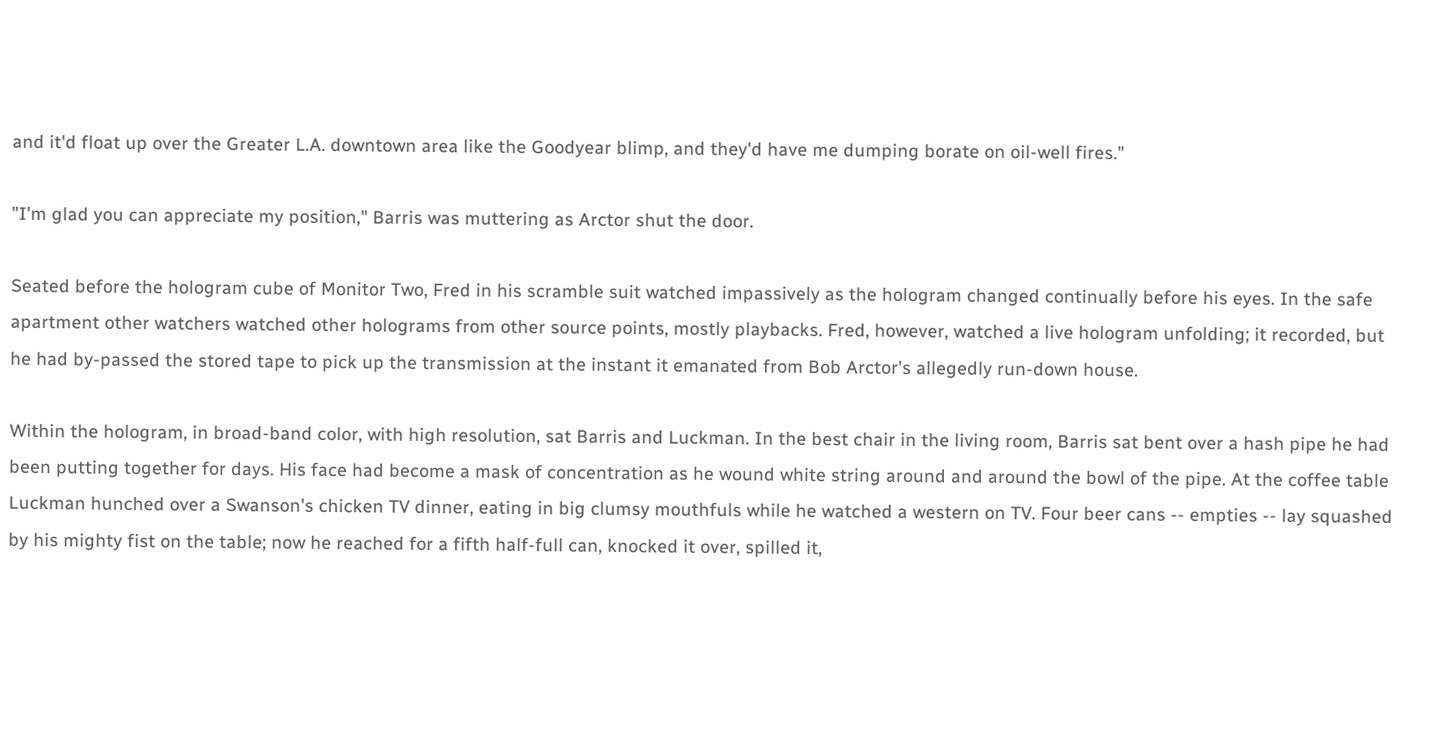and it'd float up over the Greater L.A. downtown area like the Goodyear blimp, and they'd have me dumping borate on oil-well fires."

"I'm glad you can appreciate my position," Barris was muttering as Arctor shut the door.

Seated before the hologram cube of Monitor Two, Fred in his scramble suit watched impassively as the hologram changed continually before his eyes. In the safe apartment other watchers watched other holograms from other source points, mostly playbacks. Fred, however, watched a live hologram unfolding; it recorded, but he had by-passed the stored tape to pick up the transmission at the instant it emanated from Bob Arctor's allegedly run-down house.

Within the hologram, in broad-band color, with high resolution, sat Barris and Luckman. In the best chair in the living room, Barris sat bent over a hash pipe he had been putting together for days. His face had become a mask of concentration as he wound white string around and around the bowl of the pipe. At the coffee table Luckman hunched over a Swanson's chicken TV dinner, eating in big clumsy mouthfuls while he watched a western on TV. Four beer cans -- empties -- lay squashed by his mighty fist on the table; now he reached for a fifth half-full can, knocked it over, spilled it,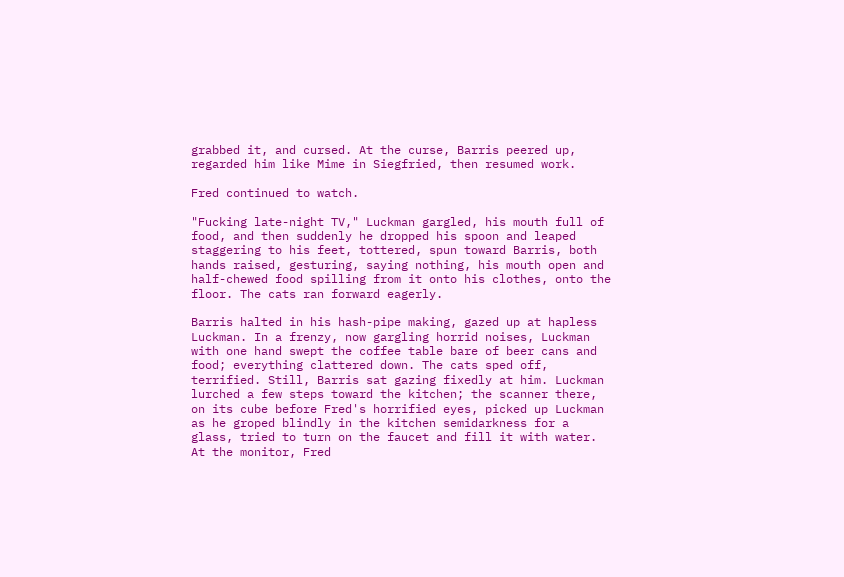grabbed it, and cursed. At the curse, Barris peered up, regarded him like Mime in Siegfried, then resumed work.

Fred continued to watch.

"Fucking late-night TV," Luckman gargled, his mouth full of food, and then suddenly he dropped his spoon and leaped staggering to his feet, tottered, spun toward Barris, both hands raised, gesturing, saying nothing, his mouth open and half-chewed food spilling from it onto his clothes, onto the floor. The cats ran forward eagerly.

Barris halted in his hash-pipe making, gazed up at hapless Luckman. In a frenzy, now gargling horrid noises, Luckman with one hand swept the coffee table bare of beer cans and food; everything clattered down. The cats sped off, terrified. Still, Barris sat gazing fixedly at him. Luckman lurched a few steps toward the kitchen; the scanner there, on its cube before Fred's horrified eyes, picked up Luckman as he groped blindly in the kitchen semidarkness for a glass, tried to turn on the faucet and fill it with water. At the monitor, Fred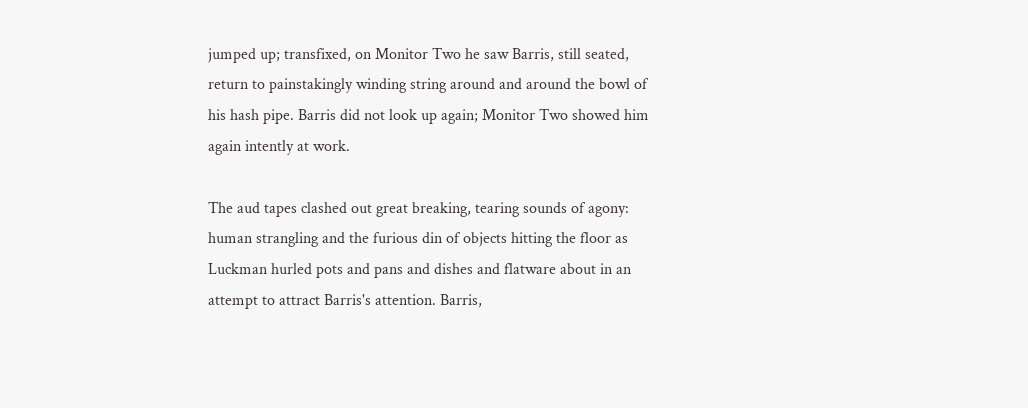jumped up; transfixed, on Monitor Two he saw Barris, still seated, return to painstakingly winding string around and around the bowl of his hash pipe. Barris did not look up again; Monitor Two showed him again intently at work.

The aud tapes clashed out great breaking, tearing sounds of agony: human strangling and the furious din of objects hitting the floor as Luckman hurled pots and pans and dishes and flatware about in an attempt to attract Barris's attention. Barris,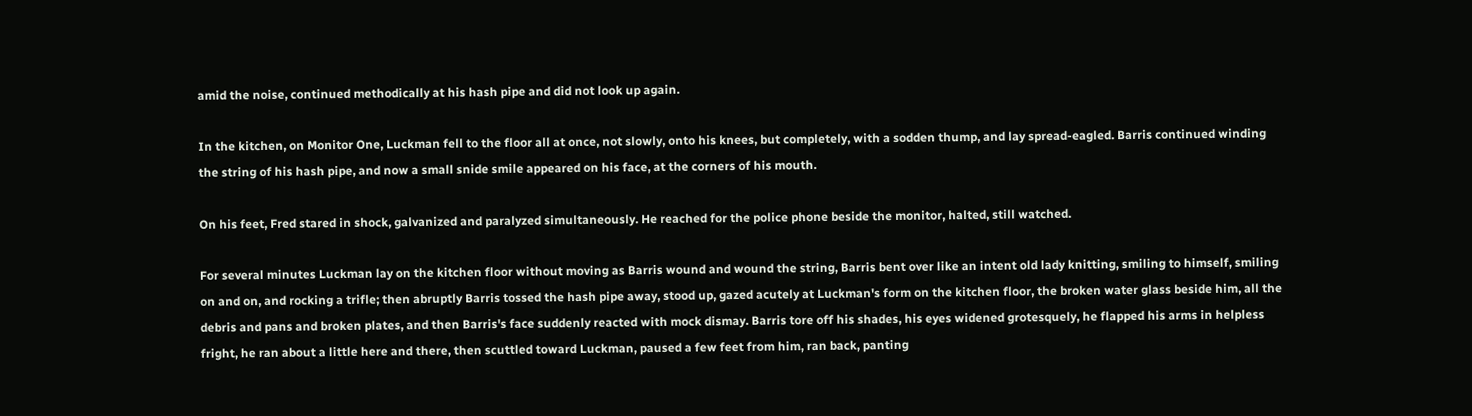amid the noise, continued methodically at his hash pipe and did not look up again.

In the kitchen, on Monitor One, Luckman fell to the floor all at once, not slowly, onto his knees, but completely, with a sodden thump, and lay spread-eagled. Barris continued winding the string of his hash pipe, and now a small snide smile appeared on his face, at the corners of his mouth.

On his feet, Fred stared in shock, galvanized and paralyzed simultaneously. He reached for the police phone beside the monitor, halted, still watched.

For several minutes Luckman lay on the kitchen floor without moving as Barris wound and wound the string, Barris bent over like an intent old lady knitting, smiling to himself, smiling on and on, and rocking a trifle; then abruptly Barris tossed the hash pipe away, stood up, gazed acutely at Luckman's form on the kitchen floor, the broken water glass beside him, all the debris and pans and broken plates, and then Barris's face suddenly reacted with mock dismay. Barris tore off his shades, his eyes widened grotesquely, he flapped his arms in helpless fright, he ran about a little here and there, then scuttled toward Luckman, paused a few feet from him, ran back, panting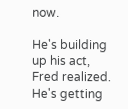now.

He's building up his act, Fred realized. He's getting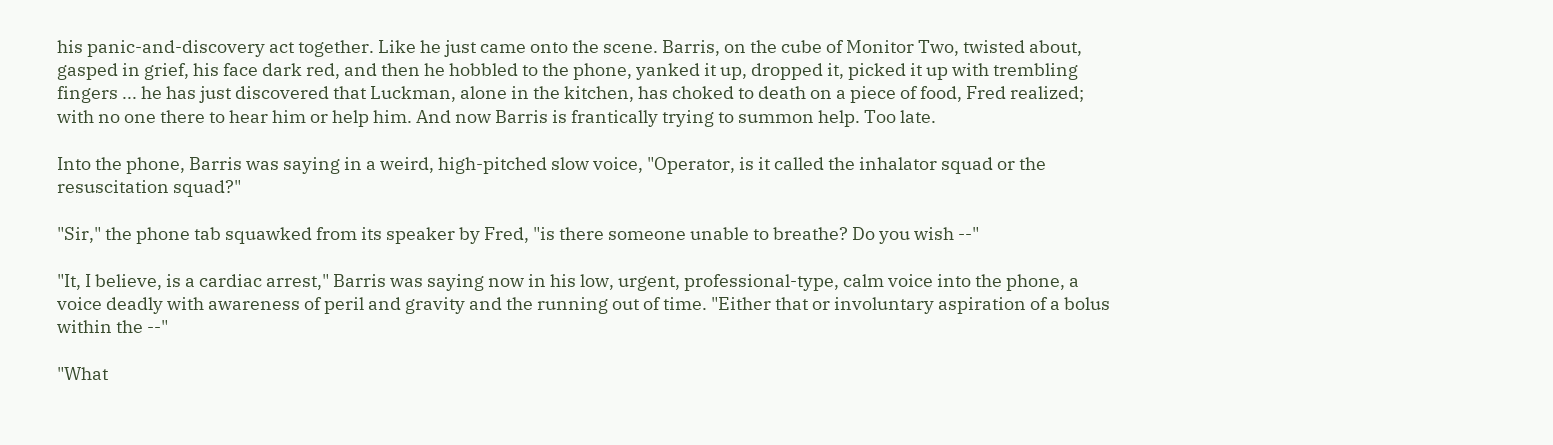his panic-and-discovery act together. Like he just came onto the scene. Barris, on the cube of Monitor Two, twisted about, gasped in grief, his face dark red, and then he hobbled to the phone, yanked it up, dropped it, picked it up with trembling fingers ... he has just discovered that Luckman, alone in the kitchen, has choked to death on a piece of food, Fred realized; with no one there to hear him or help him. And now Barris is frantically trying to summon help. Too late.

Into the phone, Barris was saying in a weird, high-pitched slow voice, "Operator, is it called the inhalator squad or the resuscitation squad?"

"Sir," the phone tab squawked from its speaker by Fred, "is there someone unable to breathe? Do you wish --"

"It, I believe, is a cardiac arrest," Barris was saying now in his low, urgent, professional-type, calm voice into the phone, a voice deadly with awareness of peril and gravity and the running out of time. "Either that or involuntary aspiration of a bolus within the --"

"What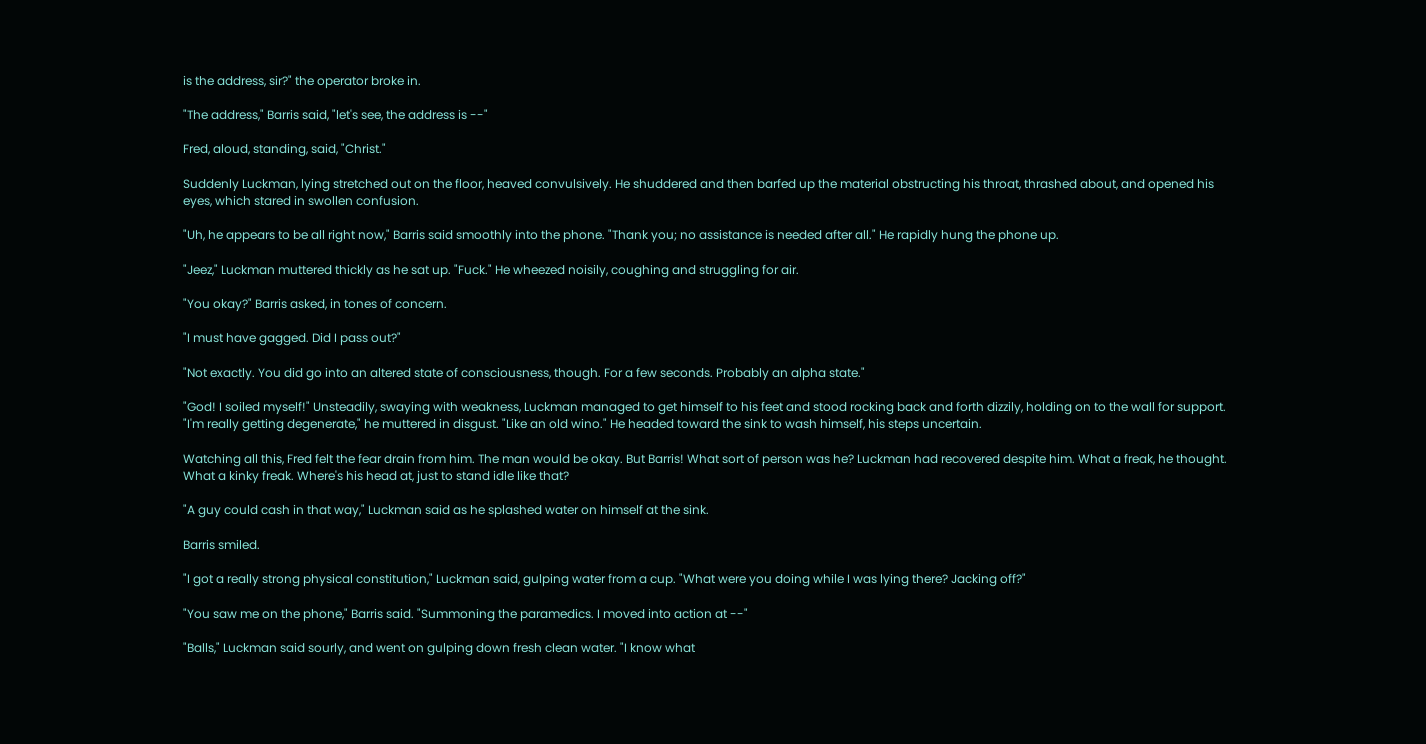is the address, sir?" the operator broke in.

"The address," Barris said, "let's see, the address is --"

Fred, aloud, standing, said, "Christ."

Suddenly Luckman, lying stretched out on the floor, heaved convulsively. He shuddered and then barfed up the material obstructing his throat, thrashed about, and opened his eyes, which stared in swollen confusion.

"Uh, he appears to be all right now," Barris said smoothly into the phone. "Thank you; no assistance is needed after all." He rapidly hung the phone up.

"Jeez," Luckman muttered thickly as he sat up. "Fuck." He wheezed noisily, coughing and struggling for air.

"You okay?" Barris asked, in tones of concern.

"I must have gagged. Did I pass out?"

"Not exactly. You did go into an altered state of consciousness, though. For a few seconds. Probably an alpha state."

"God! I soiled myself!" Unsteadily, swaying with weakness, Luckman managed to get himself to his feet and stood rocking back and forth dizzily, holding on to the wall for support. "I'm really getting degenerate," he muttered in disgust. "Like an old wino." He headed toward the sink to wash himself, his steps uncertain.

Watching all this, Fred felt the fear drain from him. The man would be okay. But Barris! What sort of person was he? Luckman had recovered despite him. What a freak, he thought. What a kinky freak. Where's his head at, just to stand idle like that?

"A guy could cash in that way," Luckman said as he splashed water on himself at the sink.

Barris smiled.

"I got a really strong physical constitution," Luckman said, gulping water from a cup. "What were you doing while I was lying there? Jacking off?"

"You saw me on the phone," Barris said. "Summoning the paramedics. I moved into action at --"

"Balls," Luckman said sourly, and went on gulping down fresh clean water. "I know what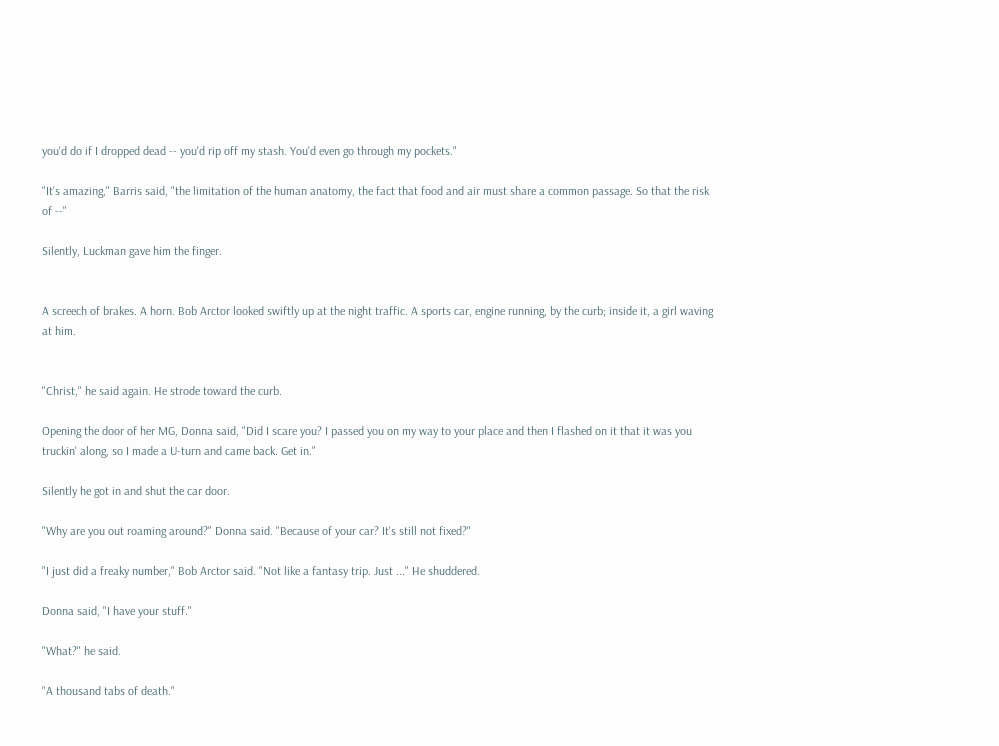you'd do if I dropped dead -- you'd rip off my stash. You'd even go through my pockets."

"It's amazing," Barris said, "the limitation of the human anatomy, the fact that food and air must share a common passage. So that the risk of --"

Silently, Luckman gave him the finger.


A screech of brakes. A horn. Bob Arctor looked swiftly up at the night traffic. A sports car, engine running, by the curb; inside it, a girl waving at him.


"Christ," he said again. He strode toward the curb.

Opening the door of her MG, Donna said, "Did I scare you? I passed you on my way to your place and then I flashed on it that it was you truckin' along, so I made a U-turn and came back. Get in."

Silently he got in and shut the car door.

"Why are you out roaming around?" Donna said. "Because of your car? It's still not fixed?"

"I just did a freaky number," Bob Arctor said. "Not like a fantasy trip. Just ..." He shuddered.

Donna said, "I have your stuff."

"What?" he said.

"A thousand tabs of death."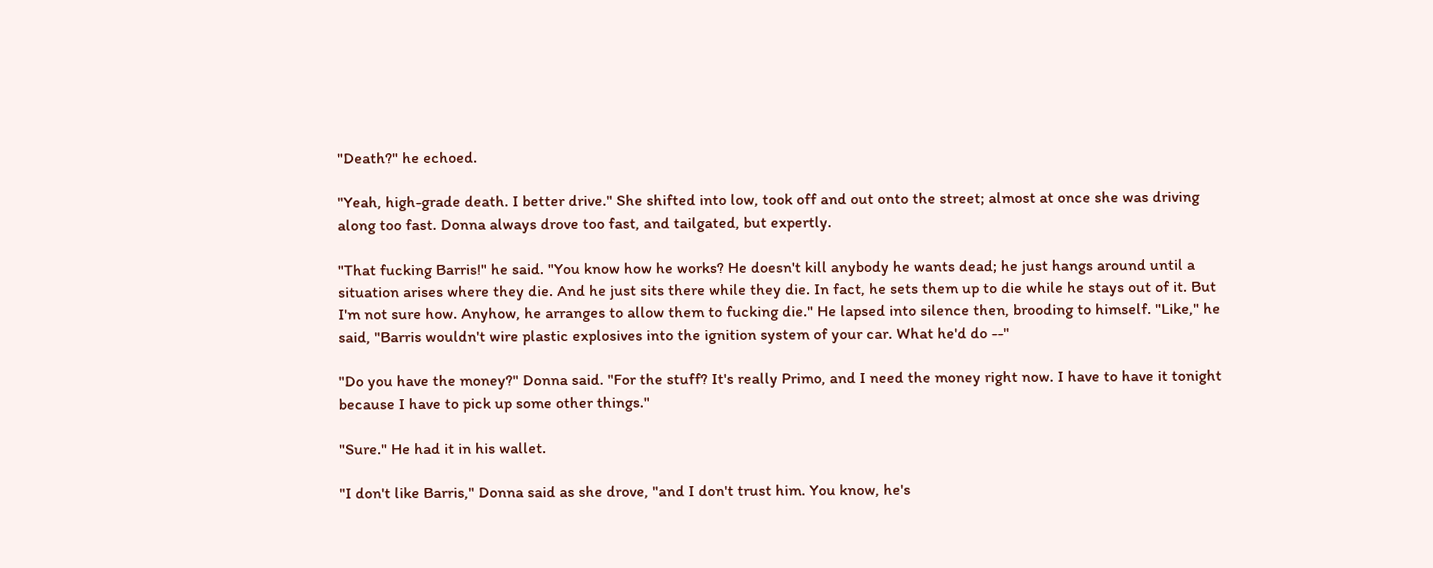"Death?" he echoed.

"Yeah, high-grade death. I better drive." She shifted into low, took off and out onto the street; almost at once she was driving along too fast. Donna always drove too fast, and tailgated, but expertly.

"That fucking Barris!" he said. "You know how he works? He doesn't kill anybody he wants dead; he just hangs around until a situation arises where they die. And he just sits there while they die. In fact, he sets them up to die while he stays out of it. But I'm not sure how. Anyhow, he arranges to allow them to fucking die." He lapsed into silence then, brooding to himself. "Like," he said, "Barris wouldn't wire plastic explosives into the ignition system of your car. What he'd do --"

"Do you have the money?" Donna said. "For the stuff? It's really Primo, and I need the money right now. I have to have it tonight because I have to pick up some other things."

"Sure." He had it in his wallet.

"I don't like Barris," Donna said as she drove, "and I don't trust him. You know, he's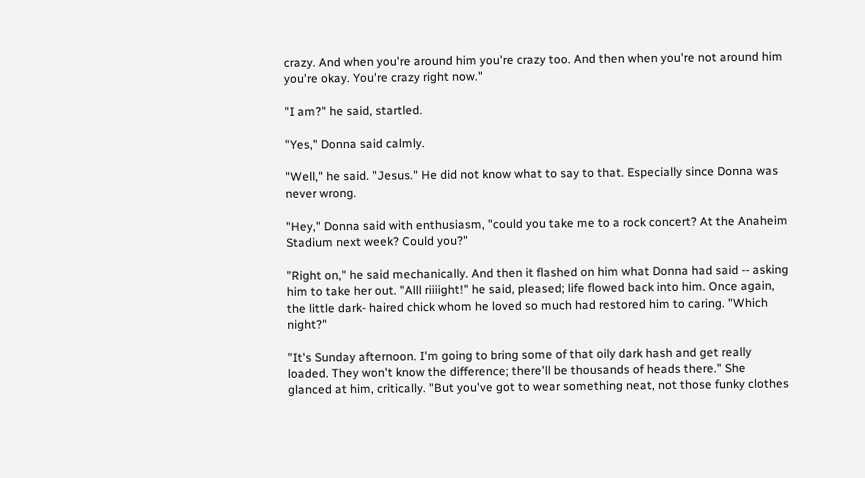crazy. And when you're around him you're crazy too. And then when you're not around him you're okay. You're crazy right now."

"I am?" he said, startled.

"Yes," Donna said calmly.

"Well," he said. "Jesus." He did not know what to say to that. Especially since Donna was never wrong.

"Hey," Donna said with enthusiasm, "could you take me to a rock concert? At the Anaheim Stadium next week? Could you?"

"Right on," he said mechanically. And then it flashed on him what Donna had said -- asking him to take her out. "Alll riiiight!" he said, pleased; life flowed back into him. Once again, the little dark- haired chick whom he loved so much had restored him to caring. "Which night?"

"It's Sunday afternoon. I'm going to bring some of that oily dark hash and get really loaded. They won't know the difference; there'll be thousands of heads there." She glanced at him, critically. "But you've got to wear something neat, not those funky clothes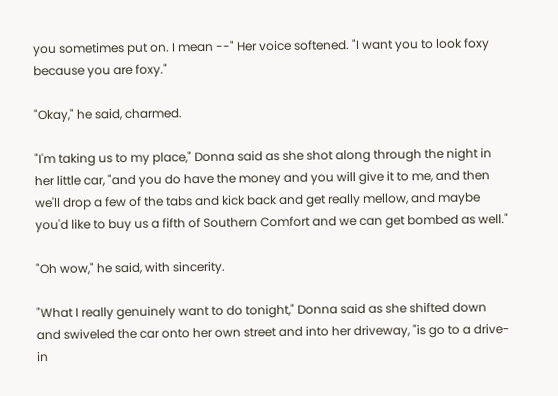you sometimes put on. I mean --" Her voice softened. "I want you to look foxy because you are foxy."

"Okay," he said, charmed.

"I'm taking us to my place," Donna said as she shot along through the night in her little car, "and you do have the money and you will give it to me, and then we'll drop a few of the tabs and kick back and get really mellow, and maybe you'd like to buy us a fifth of Southern Comfort and we can get bombed as well."

"Oh wow," he said, with sincerity.

"What I really genuinely want to do tonight," Donna said as she shifted down and swiveled the car onto her own street and into her driveway, "is go to a drive-in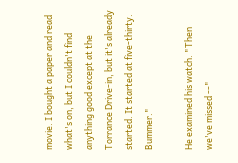movie. I bought a paper and read what's on, but I couldn't find anything good except at the Torrance Drive-in, but it's already started. It started at five-thirty. Bummer."

He examined his watch. "Then we've missed --"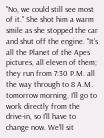"No, we could still see most of it." She shot him a warm smile as she stopped the car and shut off the engine. "It's all the Planet of the Apes pictures, all eleven of them; they run from 7:30 P.M. all the way through to 8 A.M. tomorrow morning. I'll go to work directly from the drive-in, so I'll have to change now. We'll sit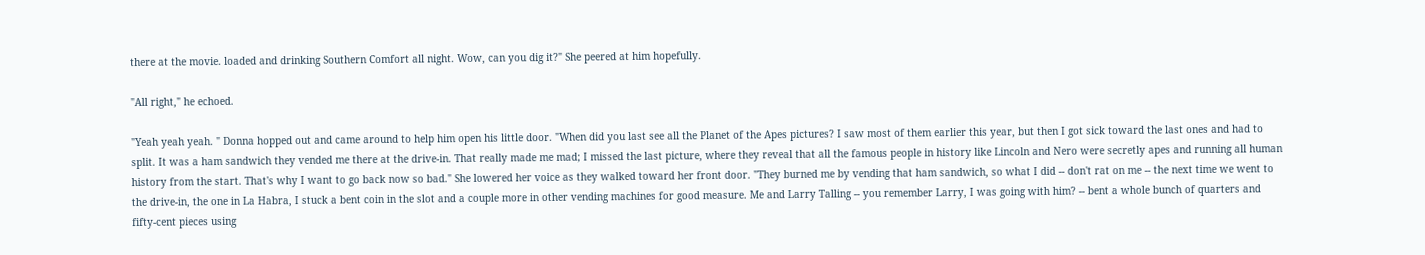there at the movie. loaded and drinking Southern Comfort all night. Wow, can you dig it?" She peered at him hopefully.

"All right," he echoed.

"Yeah yeah yeah. " Donna hopped out and came around to help him open his little door. "When did you last see all the Planet of the Apes pictures? I saw most of them earlier this year, but then I got sick toward the last ones and had to split. It was a ham sandwich they vended me there at the drive-in. That really made me mad; I missed the last picture, where they reveal that all the famous people in history like Lincoln and Nero were secretly apes and running all human history from the start. That's why I want to go back now so bad." She lowered her voice as they walked toward her front door. "They burned me by vending that ham sandwich, so what I did -- don't rat on me -- the next time we went to the drive-in, the one in La Habra, I stuck a bent coin in the slot and a couple more in other vending machines for good measure. Me and Larry Talling -- you remember Larry, I was going with him? -- bent a whole bunch of quarters and fifty-cent pieces using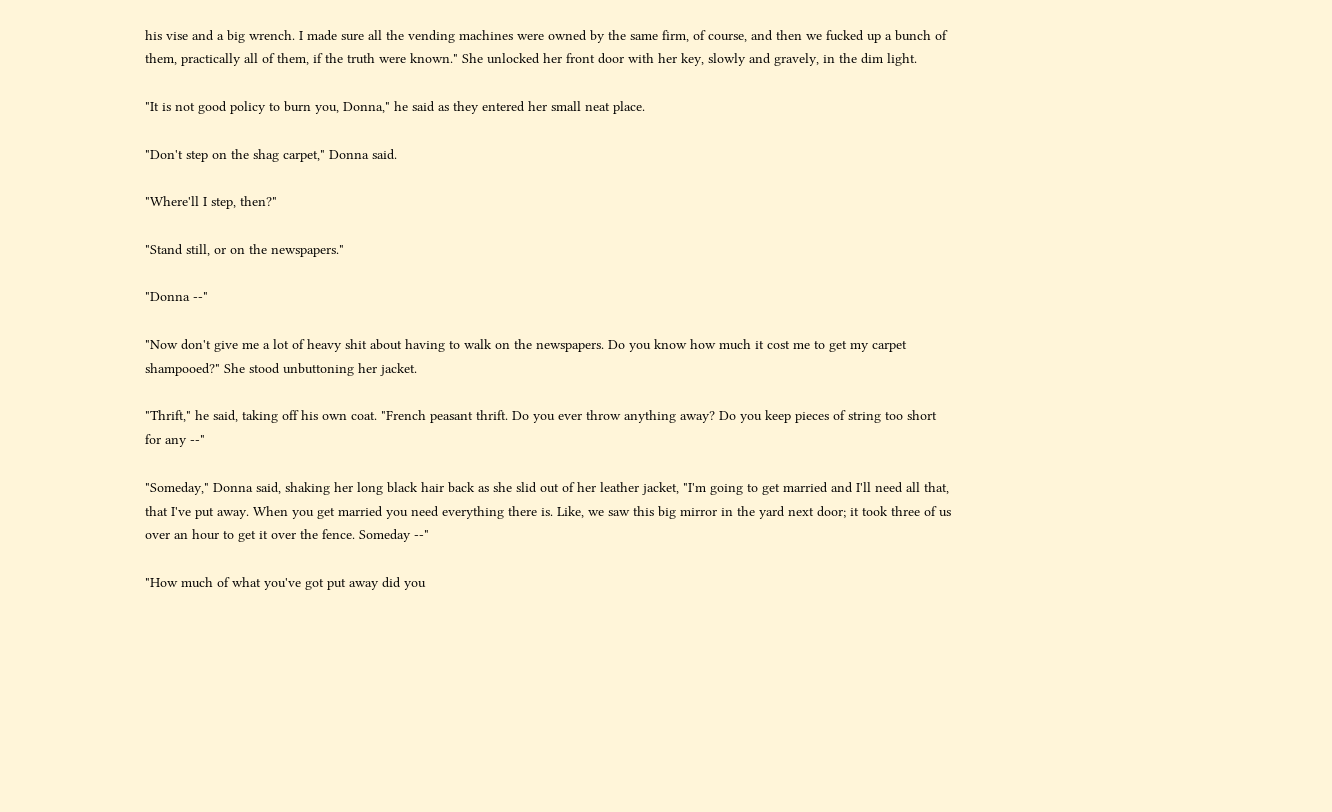his vise and a big wrench. I made sure all the vending machines were owned by the same firm, of course, and then we fucked up a bunch of them, practically all of them, if the truth were known." She unlocked her front door with her key, slowly and gravely, in the dim light.

"It is not good policy to burn you, Donna," he said as they entered her small neat place.

"Don't step on the shag carpet," Donna said.

"Where'll I step, then?"

"Stand still, or on the newspapers."

"Donna --"

"Now don't give me a lot of heavy shit about having to walk on the newspapers. Do you know how much it cost me to get my carpet shampooed?" She stood unbuttoning her jacket.

"Thrift," he said, taking off his own coat. "French peasant thrift. Do you ever throw anything away? Do you keep pieces of string too short for any --"

"Someday," Donna said, shaking her long black hair back as she slid out of her leather jacket, "I'm going to get married and I'll need all that, that I've put away. When you get married you need everything there is. Like, we saw this big mirror in the yard next door; it took three of us over an hour to get it over the fence. Someday --"

"How much of what you've got put away did you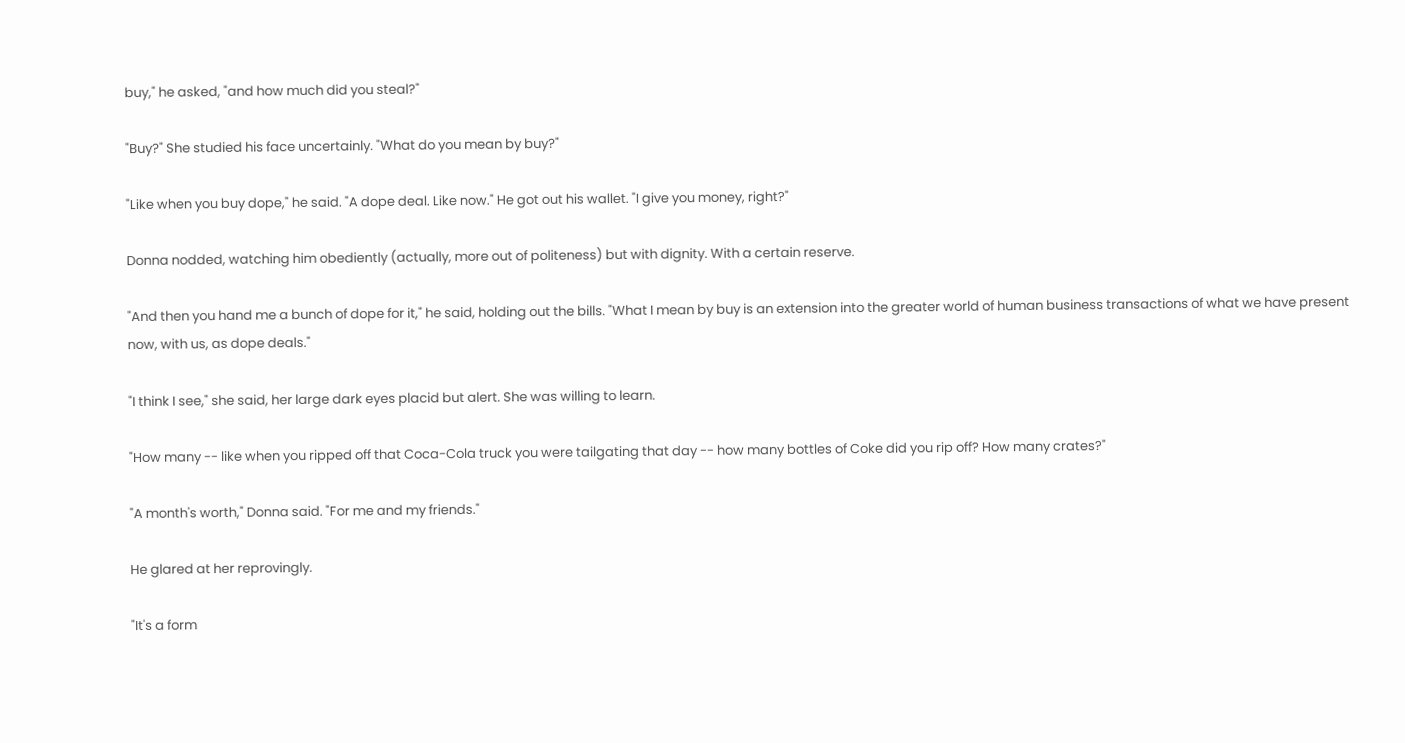buy," he asked, "and how much did you steal?"

"Buy?" She studied his face uncertainly. "What do you mean by buy?"

"Like when you buy dope," he said. "A dope deal. Like now." He got out his wallet. "I give you money, right?"

Donna nodded, watching him obediently (actually, more out of politeness) but with dignity. With a certain reserve.

"And then you hand me a bunch of dope for it," he said, holding out the bills. "What I mean by buy is an extension into the greater world of human business transactions of what we have present now, with us, as dope deals."

"I think I see," she said, her large dark eyes placid but alert. She was willing to learn.

"How many -- like when you ripped off that Coca-Cola truck you were tailgating that day -- how many bottles of Coke did you rip off? How many crates?"

"A month's worth," Donna said. "For me and my friends."

He glared at her reprovingly.

"It's a form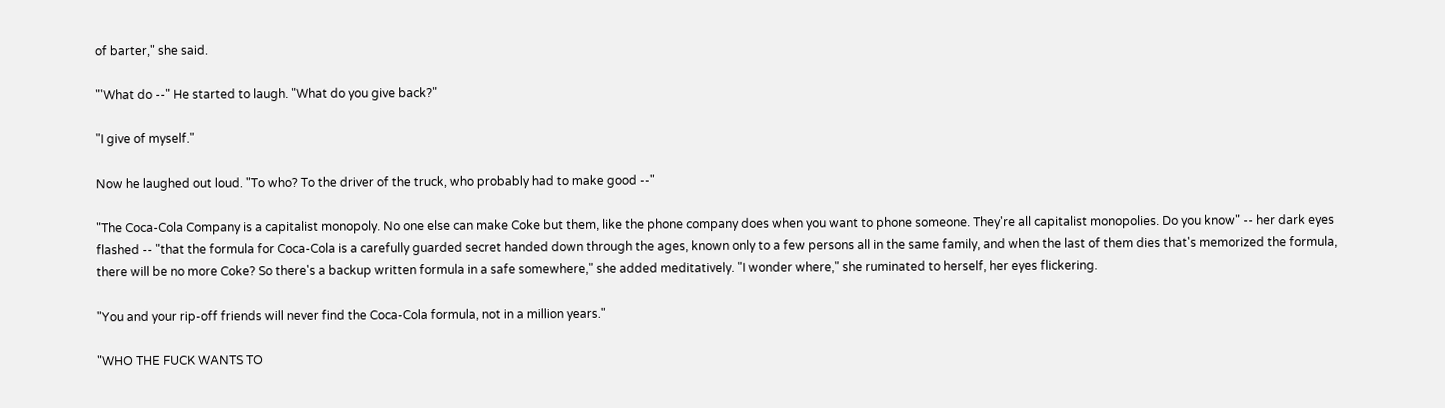of barter," she said.

"'What do --" He started to laugh. "What do you give back?"

"I give of myself."

Now he laughed out loud. "To who? To the driver of the truck, who probably had to make good --"

"The Coca-Cola Company is a capitalist monopoly. No one else can make Coke but them, like the phone company does when you want to phone someone. They're all capitalist monopolies. Do you know" -- her dark eyes flashed -- "that the formula for Coca-Cola is a carefully guarded secret handed down through the ages, known only to a few persons all in the same family, and when the last of them dies that's memorized the formula, there will be no more Coke? So there's a backup written formula in a safe somewhere," she added meditatively. "I wonder where," she ruminated to herself, her eyes flickering.

"You and your rip-off friends will never find the Coca-Cola formula, not in a million years."

"WHO THE FUCK WANTS TO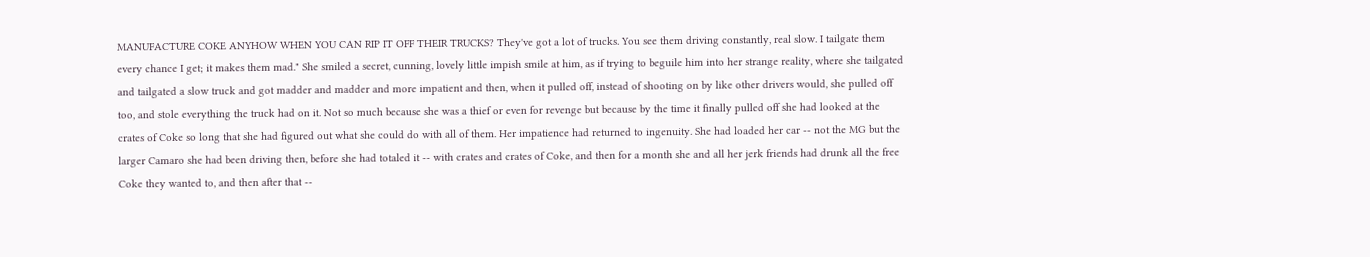MANUFACTURE COKE ANYHOW WHEN YOU CAN RIP IT OFF THEIR TRUCKS? They've got a lot of trucks. You see them driving constantly, real slow. I tailgate them every chance I get; it makes them mad." She smiled a secret, cunning, lovely little impish smile at him, as if trying to beguile him into her strange reality, where she tailgated and tailgated a slow truck and got madder and madder and more impatient and then, when it pulled off, instead of shooting on by like other drivers would, she pulled off too, and stole everything the truck had on it. Not so much because she was a thief or even for revenge but because by the time it finally pulled off she had looked at the crates of Coke so long that she had figured out what she could do with all of them. Her impatience had returned to ingenuity. She had loaded her car -- not the MG but the larger Camaro she had been driving then, before she had totaled it -- with crates and crates of Coke, and then for a month she and all her jerk friends had drunk all the free Coke they wanted to, and then after that --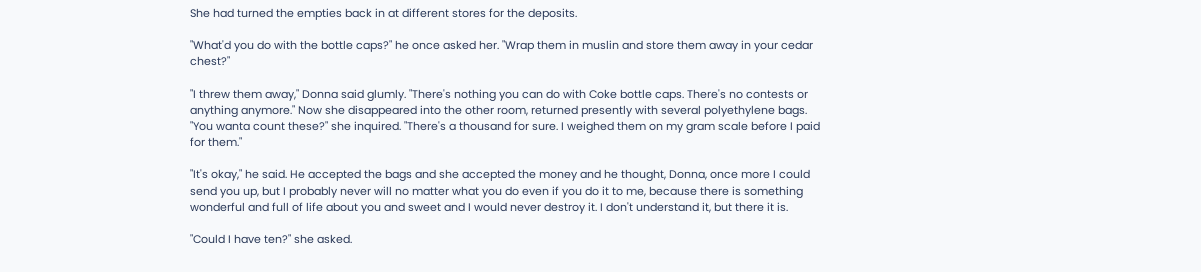She had turned the empties back in at different stores for the deposits.

"What'd you do with the bottle caps?" he once asked her. "Wrap them in muslin and store them away in your cedar chest?"

"I threw them away," Donna said glumly. "There's nothing you can do with Coke bottle caps. There's no contests or anything anymore." Now she disappeared into the other room, returned presently with several polyethylene bags. "You wanta count these?" she inquired. "There's a thousand for sure. I weighed them on my gram scale before I paid for them."

"It's okay," he said. He accepted the bags and she accepted the money and he thought, Donna, once more I could send you up, but I probably never will no matter what you do even if you do it to me, because there is something wonderful and full of life about you and sweet and I would never destroy it. I don't understand it, but there it is.

"Could I have ten?" she asked.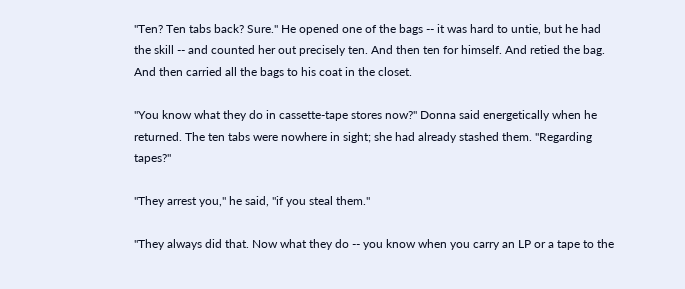"Ten? Ten tabs back? Sure." He opened one of the bags -- it was hard to untie, but he had the skill -- and counted her out precisely ten. And then ten for himself. And retied the bag. And then carried all the bags to his coat in the closet.

"You know what they do in cassette-tape stores now?" Donna said energetically when he returned. The ten tabs were nowhere in sight; she had already stashed them. "Regarding tapes?"

"They arrest you," he said, "if you steal them."

"They always did that. Now what they do -- you know when you carry an LP or a tape to the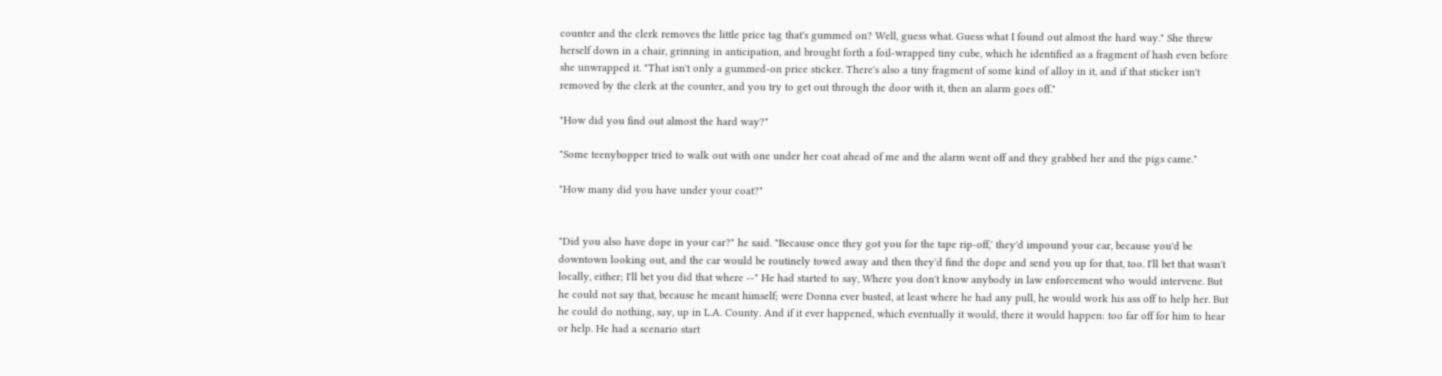counter and the clerk removes the little price tag that's gummed on? Well, guess what. Guess what I found out almost the hard way." She threw herself down in a chair, grinning in anticipation, and brought forth a foil-wrapped tiny cube, which he identified as a fragment of hash even before she unwrapped it. "That isn't only a gummed-on price sticker. There's also a tiny fragment of some kind of alloy in it, and if that sticker isn't removed by the clerk at the counter, and you try to get out through the door with it, then an alarm goes off."

"How did you find out almost the hard way?"

"Some teenybopper tried to walk out with one under her coat ahead of me and the alarm went off and they grabbed her and the pigs came."

"How many did you have under your coat?"


"Did you also have dope in your car?" he said. "Because once they got you for the tape rip-off,' they'd impound your car, because you'd be downtown looking out, and the car would be routinely towed away and then they'd find the dope and send you up for that, too. I'll bet that wasn't locally, either; I'll bet you did that where --" He had started to say, Where you don't know anybody in law enforcement who would intervene. But he could not say that, because he meant himself; were Donna ever busted, at least where he had any pull, he would work his ass off to help her. But he could do nothing, say, up in L.A. County. And if it ever happened, which eventually it would, there it would happen: too far off for him to hear or help. He had a scenario start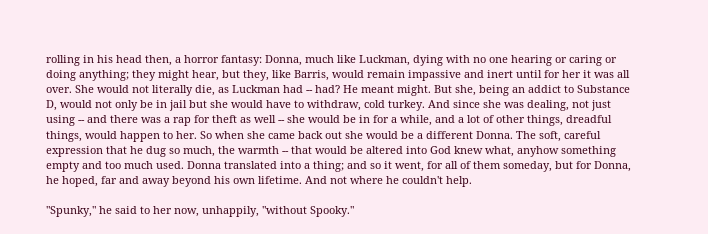rolling in his head then, a horror fantasy: Donna, much like Luckman, dying with no one hearing or caring or doing anything; they might hear, but they, like Barris, would remain impassive and inert until for her it was all over. She would not literally die, as Luckman had -- had? He meant might. But she, being an addict to Substance D, would not only be in jail but she would have to withdraw, cold turkey. And since she was dealing, not just using -- and there was a rap for theft as well -- she would be in for a while, and a lot of other things, dreadful things, would happen to her. So when she came back out she would be a different Donna. The soft, careful expression that he dug so much, the warmth -- that would be altered into God knew what, anyhow something empty and too much used. Donna translated into a thing; and so it went, for all of them someday, but for Donna, he hoped, far and away beyond his own lifetime. And not where he couldn't help.

"Spunky," he said to her now, unhappily, "without Spooky."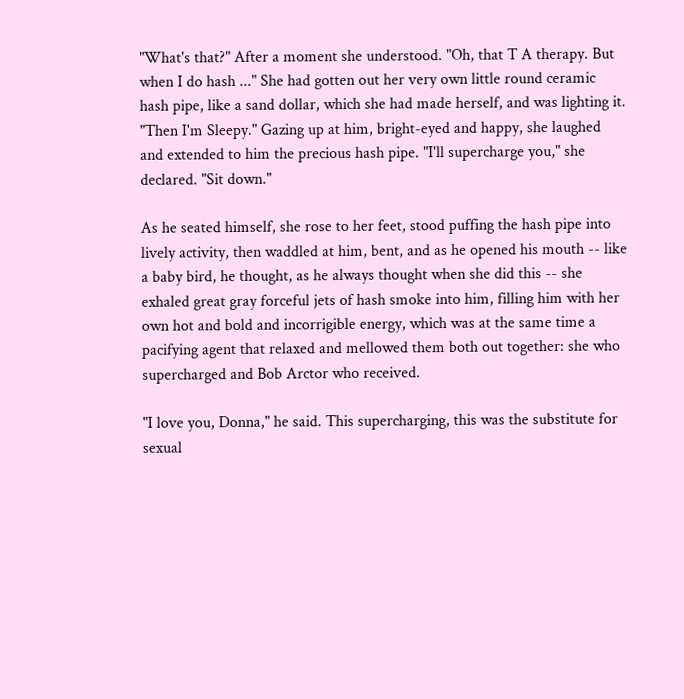"What's that?" After a moment she understood. "Oh, that T A therapy. But when I do hash ..." She had gotten out her very own little round ceramic hash pipe, like a sand dollar, which she had made herself, and was lighting it. "Then I'm Sleepy." Gazing up at him, bright-eyed and happy, she laughed and extended to him the precious hash pipe. "I'll supercharge you," she declared. "Sit down."

As he seated himself, she rose to her feet, stood puffing the hash pipe into lively activity, then waddled at him, bent, and as he opened his mouth -- like a baby bird, he thought, as he always thought when she did this -- she exhaled great gray forceful jets of hash smoke into him, filling him with her own hot and bold and incorrigible energy, which was at the same time a pacifying agent that relaxed and mellowed them both out together: she who supercharged and Bob Arctor who received.

"I love you, Donna," he said. This supercharging, this was the substitute for sexual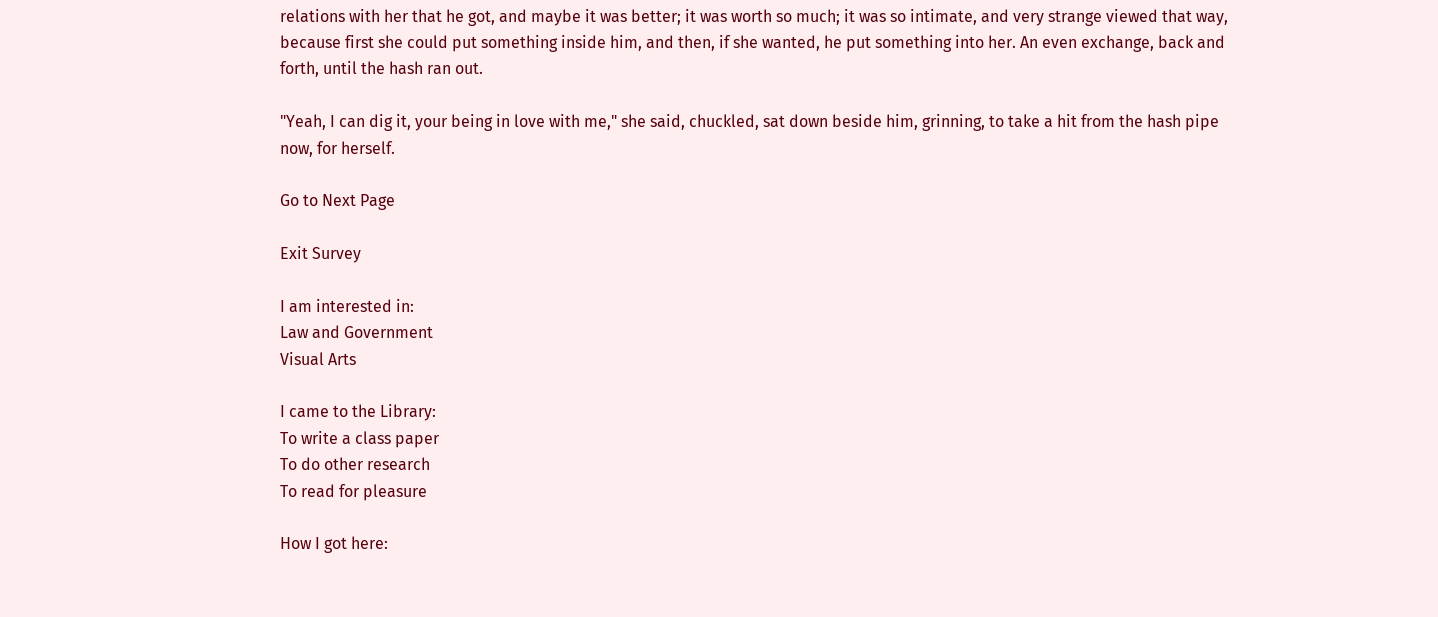relations with her that he got, and maybe it was better; it was worth so much; it was so intimate, and very strange viewed that way, because first she could put something inside him, and then, if she wanted, he put something into her. An even exchange, back and forth, until the hash ran out.

"Yeah, I can dig it, your being in love with me," she said, chuckled, sat down beside him, grinning, to take a hit from the hash pipe now, for herself.

Go to Next Page

Exit Survey

I am interested in:
Law and Government
Visual Arts

I came to the Library:
To write a class paper
To do other research
To read for pleasure

How I got here: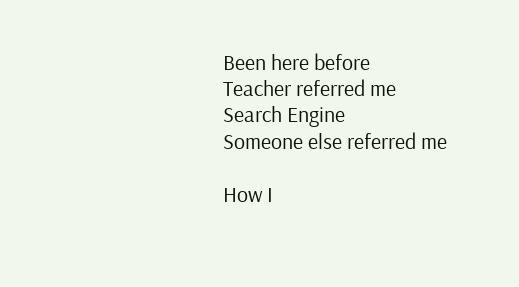Been here before
Teacher referred me
Search Engine
Someone else referred me

How I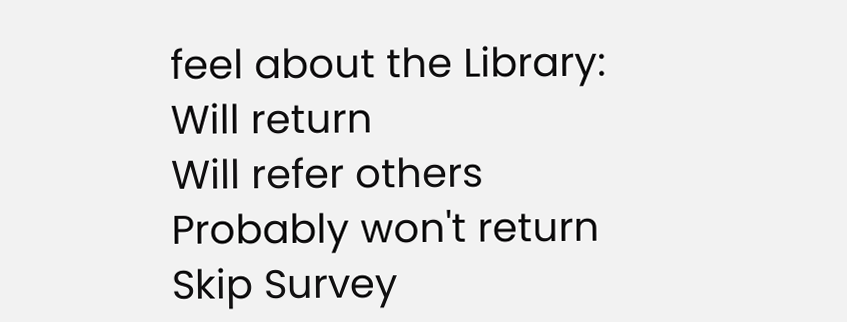feel about the Library:
Will return
Will refer others
Probably won't return
Skip Survey